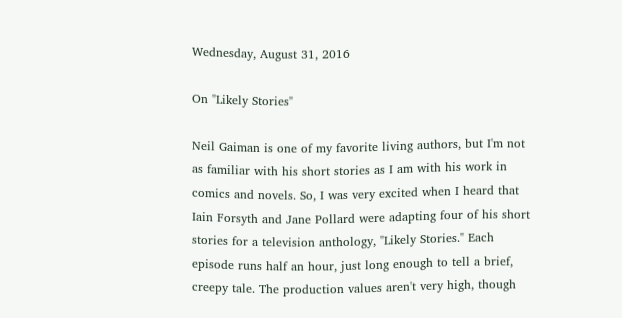Wednesday, August 31, 2016

On "Likely Stories"

Neil Gaiman is one of my favorite living authors, but I'm not as familiar with his short stories as I am with his work in comics and novels. So, I was very excited when I heard that Iain Forsyth and Jane Pollard were adapting four of his short stories for a television anthology, "Likely Stories." Each episode runs half an hour, just long enough to tell a brief, creepy tale. The production values aren't very high, though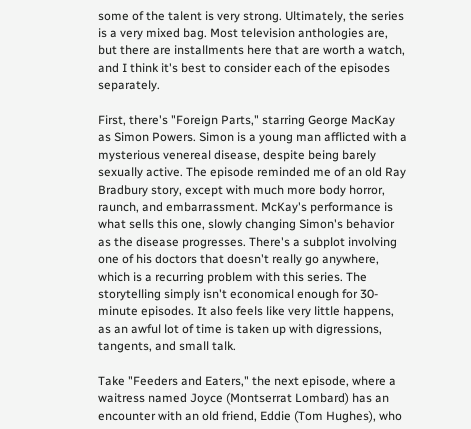some of the talent is very strong. Ultimately, the series is a very mixed bag. Most television anthologies are, but there are installments here that are worth a watch, and I think it's best to consider each of the episodes separately.

First, there's "Foreign Parts," starring George MacKay as Simon Powers. Simon is a young man afflicted with a mysterious venereal disease, despite being barely sexually active. The episode reminded me of an old Ray Bradbury story, except with much more body horror, raunch, and embarrassment. McKay's performance is what sells this one, slowly changing Simon's behavior as the disease progresses. There's a subplot involving one of his doctors that doesn't really go anywhere, which is a recurring problem with this series. The storytelling simply isn't economical enough for 30-minute episodes. It also feels like very little happens, as an awful lot of time is taken up with digressions, tangents, and small talk.

Take "Feeders and Eaters," the next episode, where a waitress named Joyce (Montserrat Lombard) has an encounter with an old friend, Eddie (Tom Hughes), who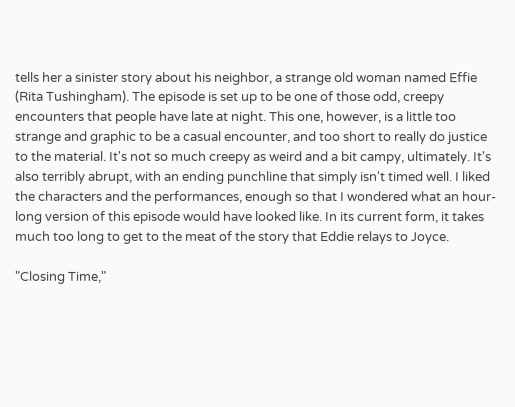tells her a sinister story about his neighbor, a strange old woman named Effie (Rita Tushingham). The episode is set up to be one of those odd, creepy encounters that people have late at night. This one, however, is a little too strange and graphic to be a casual encounter, and too short to really do justice to the material. It's not so much creepy as weird and a bit campy, ultimately. It's also terribly abrupt, with an ending punchline that simply isn't timed well. I liked the characters and the performances, enough so that I wondered what an hour-long version of this episode would have looked like. In its current form, it takes much too long to get to the meat of the story that Eddie relays to Joyce.

"Closing Time,"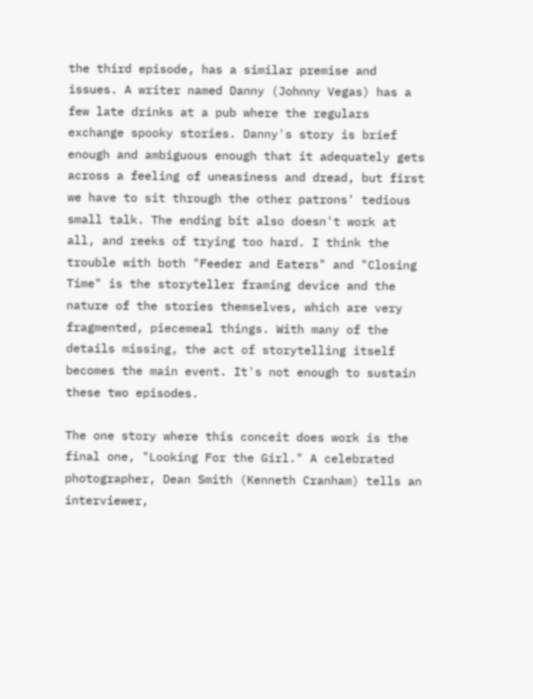the third episode, has a similar premise and issues. A writer named Danny (Johnny Vegas) has a few late drinks at a pub where the regulars exchange spooky stories. Danny's story is brief enough and ambiguous enough that it adequately gets across a feeling of uneasiness and dread, but first we have to sit through the other patrons' tedious small talk. The ending bit also doesn't work at all, and reeks of trying too hard. I think the trouble with both "Feeder and Eaters" and "Closing Time" is the storyteller framing device and the nature of the stories themselves, which are very fragmented, piecemeal things. With many of the details missing, the act of storytelling itself becomes the main event. It's not enough to sustain these two episodes.

The one story where this conceit does work is the final one, "Looking For the Girl." A celebrated photographer, Dean Smith (Kenneth Cranham) tells an interviewer,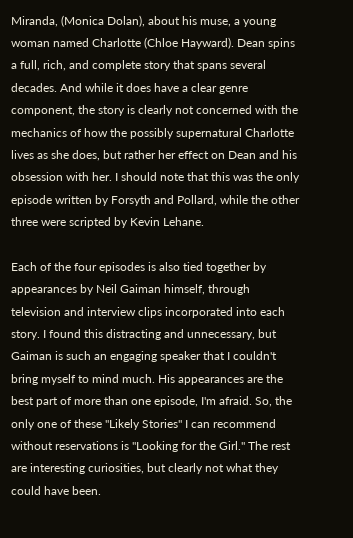Miranda, (Monica Dolan), about his muse, a young woman named Charlotte (Chloe Hayward). Dean spins a full, rich, and complete story that spans several decades. And while it does have a clear genre component, the story is clearly not concerned with the mechanics of how the possibly supernatural Charlotte lives as she does, but rather her effect on Dean and his obsession with her. I should note that this was the only episode written by Forsyth and Pollard, while the other three were scripted by Kevin Lehane.

Each of the four episodes is also tied together by appearances by Neil Gaiman himself, through television and interview clips incorporated into each story. I found this distracting and unnecessary, but Gaiman is such an engaging speaker that I couldn't bring myself to mind much. His appearances are the best part of more than one episode, I'm afraid. So, the only one of these "Likely Stories" I can recommend without reservations is "Looking for the Girl." The rest are interesting curiosities, but clearly not what they could have been.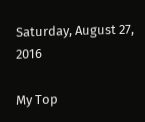Saturday, August 27, 2016

My Top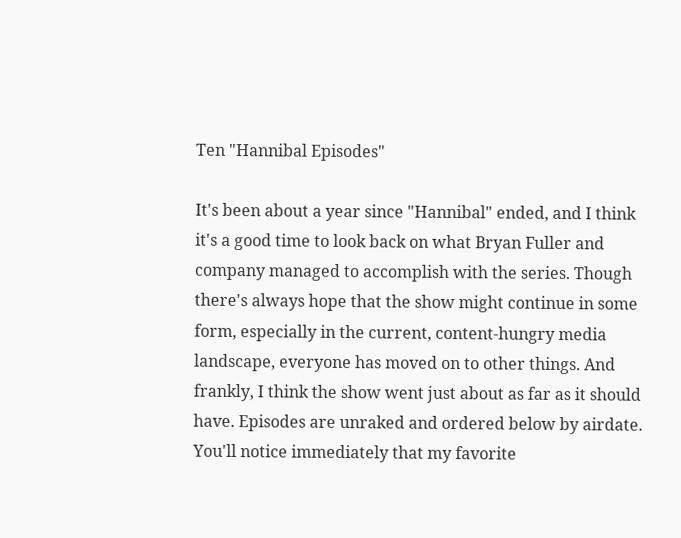Ten "Hannibal Episodes"

It's been about a year since "Hannibal" ended, and I think it's a good time to look back on what Bryan Fuller and company managed to accomplish with the series. Though there's always hope that the show might continue in some form, especially in the current, content-hungry media landscape, everyone has moved on to other things. And frankly, I think the show went just about as far as it should have. Episodes are unraked and ordered below by airdate. You'll notice immediately that my favorite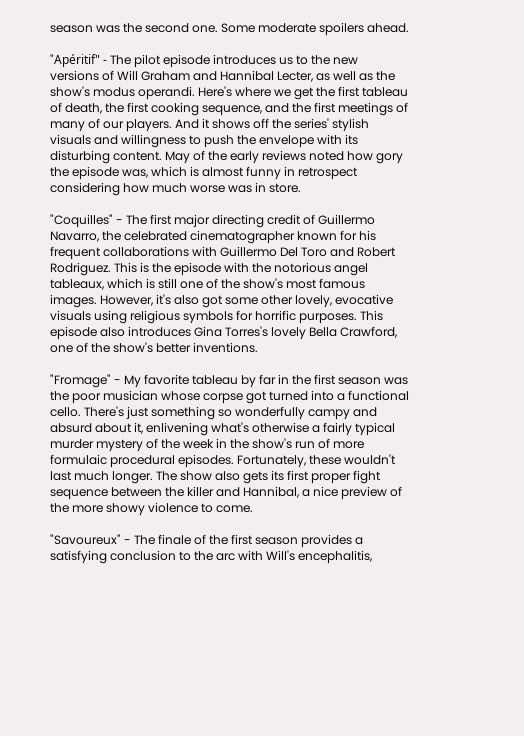season was the second one. Some moderate spoilers ahead.

"Apéritif" - The pilot episode introduces us to the new versions of Will Graham and Hannibal Lecter, as well as the show's modus operandi. Here's where we get the first tableau of death, the first cooking sequence, and the first meetings of many of our players. And it shows off the series' stylish visuals and willingness to push the envelope with its disturbing content. May of the early reviews noted how gory the episode was, which is almost funny in retrospect considering how much worse was in store.

"Coquilles" - The first major directing credit of Guillermo Navarro, the celebrated cinematographer known for his frequent collaborations with Guillermo Del Toro and Robert Rodriguez. This is the episode with the notorious angel tableaux, which is still one of the show's most famous images. However, it's also got some other lovely, evocative visuals using religious symbols for horrific purposes. This episode also introduces Gina Torres's lovely Bella Crawford, one of the show's better inventions.

"Fromage" - My favorite tableau by far in the first season was the poor musician whose corpse got turned into a functional cello. There's just something so wonderfully campy and absurd about it, enlivening what's otherwise a fairly typical murder mystery of the week in the show's run of more formulaic procedural episodes. Fortunately, these wouldn't last much longer. The show also gets its first proper fight sequence between the killer and Hannibal, a nice preview of the more showy violence to come.

"Savoureux" - The finale of the first season provides a satisfying conclusion to the arc with Will's encephalitis,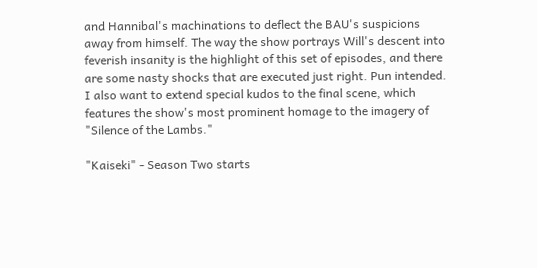and Hannibal's machinations to deflect the BAU's suspicions away from himself. The way the show portrays Will's descent into feverish insanity is the highlight of this set of episodes, and there are some nasty shocks that are executed just right. Pun intended. I also want to extend special kudos to the final scene, which features the show's most prominent homage to the imagery of "Silence of the Lambs."

"Kaiseki" - Season Two starts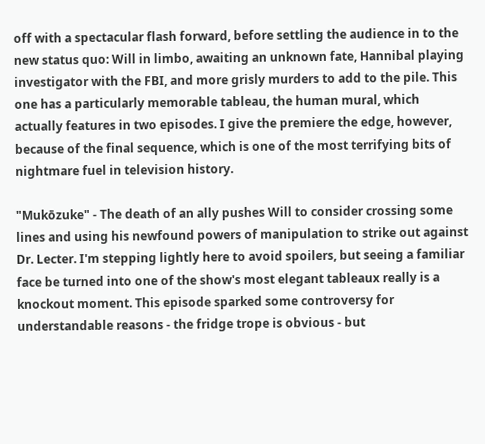off with a spectacular flash forward, before settling the audience in to the new status quo: Will in limbo, awaiting an unknown fate, Hannibal playing investigator with the FBI, and more grisly murders to add to the pile. This one has a particularly memorable tableau, the human mural, which actually features in two episodes. I give the premiere the edge, however, because of the final sequence, which is one of the most terrifying bits of nightmare fuel in television history.

"Mukōzuke" - The death of an ally pushes Will to consider crossing some lines and using his newfound powers of manipulation to strike out against Dr. Lecter. I'm stepping lightly here to avoid spoilers, but seeing a familiar face be turned into one of the show's most elegant tableaux really is a knockout moment. This episode sparked some controversy for understandable reasons - the fridge trope is obvious - but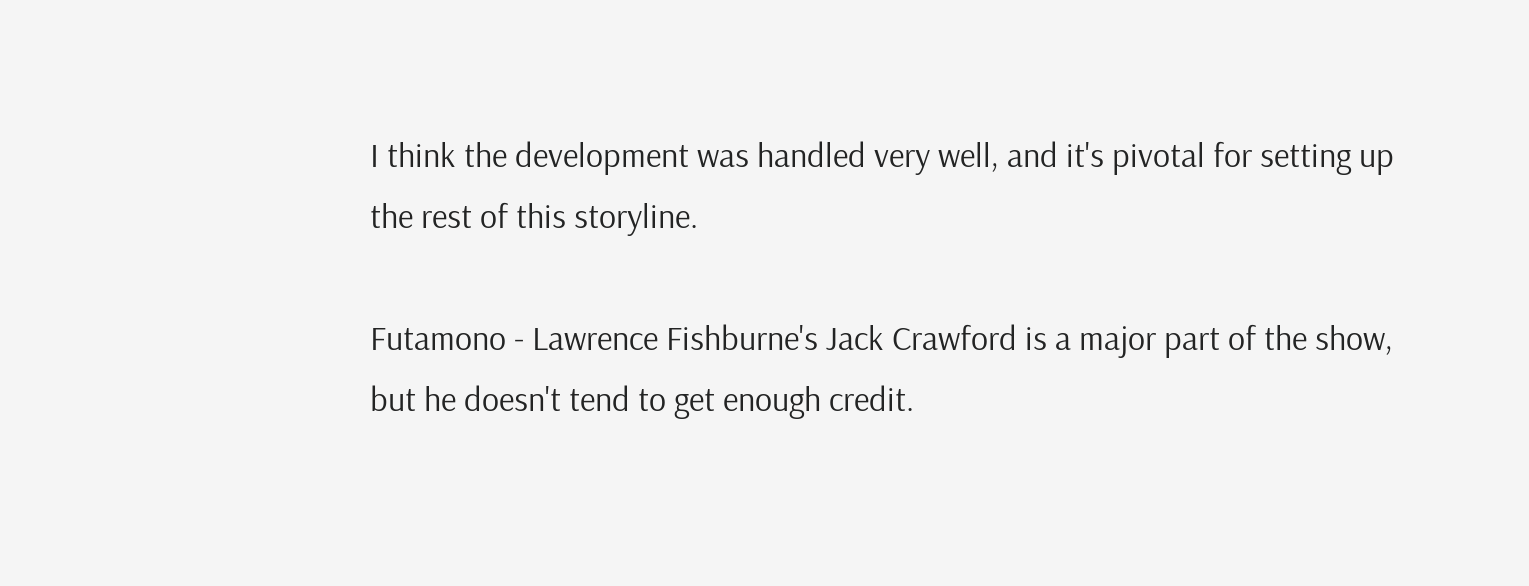I think the development was handled very well, and it's pivotal for setting up the rest of this storyline.

Futamono - Lawrence Fishburne's Jack Crawford is a major part of the show, but he doesn't tend to get enough credit.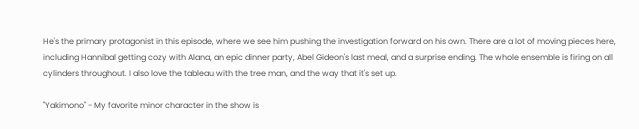He's the primary protagonist in this episode, where we see him pushing the investigation forward on his own. There are a lot of moving pieces here, including Hannibal getting cozy with Alana, an epic dinner party, Abel Gideon's last meal, and a surprise ending. The whole ensemble is firing on all cylinders throughout. I also love the tableau with the tree man, and the way that it's set up.

"Yakimono" - My favorite minor character in the show is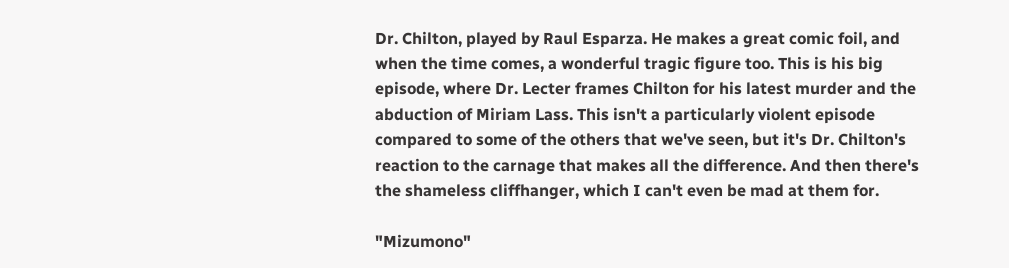Dr. Chilton, played by Raul Esparza. He makes a great comic foil, and when the time comes, a wonderful tragic figure too. This is his big episode, where Dr. Lecter frames Chilton for his latest murder and the abduction of Miriam Lass. This isn't a particularly violent episode compared to some of the others that we've seen, but it's Dr. Chilton's reaction to the carnage that makes all the difference. And then there's the shameless cliffhanger, which I can't even be mad at them for.

"Mizumono"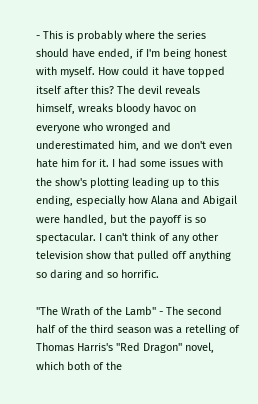- This is probably where the series should have ended, if I'm being honest with myself. How could it have topped itself after this? The devil reveals himself, wreaks bloody havoc on everyone who wronged and underestimated him, and we don't even hate him for it. I had some issues with the show's plotting leading up to this ending, especially how Alana and Abigail were handled, but the payoff is so spectacular. I can't think of any other television show that pulled off anything so daring and so horrific.

"The Wrath of the Lamb" - The second half of the third season was a retelling of Thomas Harris's "Red Dragon" novel, which both of the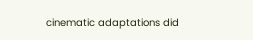cinematic adaptations did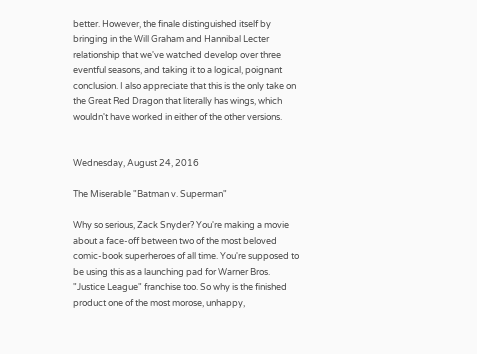better. However, the finale distinguished itself by bringing in the Will Graham and Hannibal Lecter relationship that we've watched develop over three eventful seasons, and taking it to a logical, poignant conclusion. I also appreciate that this is the only take on the Great Red Dragon that literally has wings, which wouldn't have worked in either of the other versions.


Wednesday, August 24, 2016

The Miserable "Batman v. Superman"

Why so serious, Zack Snyder? You're making a movie about a face-off between two of the most beloved comic-book superheroes of all time. You're supposed to be using this as a launching pad for Warner Bros. "Justice League" franchise too. So why is the finished product one of the most morose, unhappy,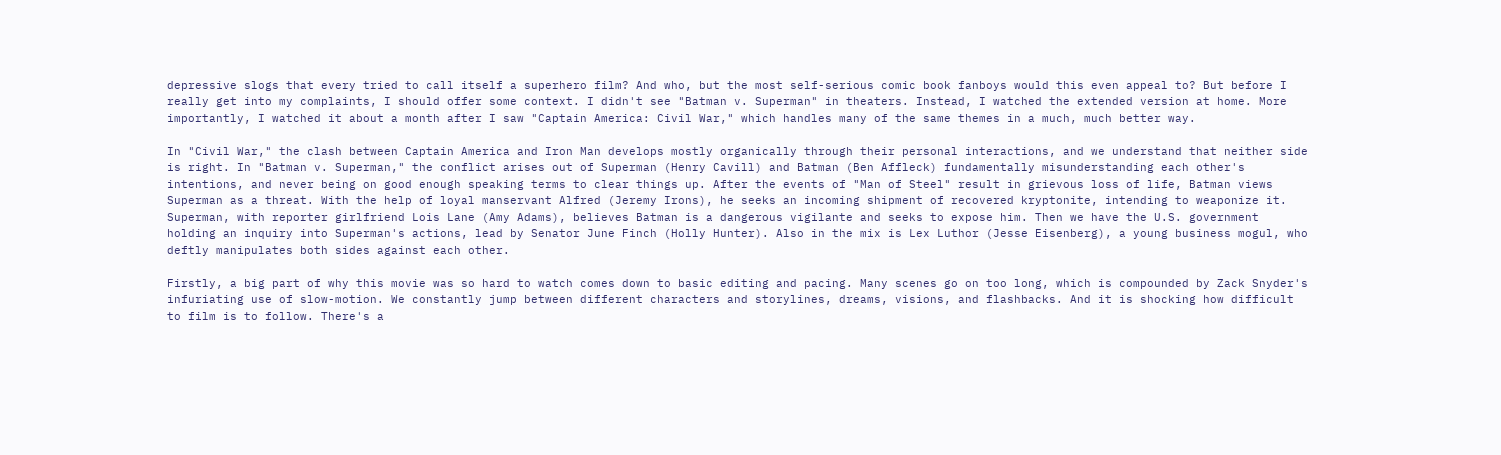depressive slogs that every tried to call itself a superhero film? And who, but the most self-serious comic book fanboys would this even appeal to? But before I really get into my complaints, I should offer some context. I didn't see "Batman v. Superman" in theaters. Instead, I watched the extended version at home. More importantly, I watched it about a month after I saw "Captain America: Civil War," which handles many of the same themes in a much, much better way.

In "Civil War," the clash between Captain America and Iron Man develops mostly organically through their personal interactions, and we understand that neither side is right. In "Batman v. Superman," the conflict arises out of Superman (Henry Cavill) and Batman (Ben Affleck) fundamentally misunderstanding each other's intentions, and never being on good enough speaking terms to clear things up. After the events of "Man of Steel" result in grievous loss of life, Batman views Superman as a threat. With the help of loyal manservant Alfred (Jeremy Irons), he seeks an incoming shipment of recovered kryptonite, intending to weaponize it. Superman, with reporter girlfriend Lois Lane (Amy Adams), believes Batman is a dangerous vigilante and seeks to expose him. Then we have the U.S. government holding an inquiry into Superman's actions, lead by Senator June Finch (Holly Hunter). Also in the mix is Lex Luthor (Jesse Eisenberg), a young business mogul, who deftly manipulates both sides against each other.

Firstly, a big part of why this movie was so hard to watch comes down to basic editing and pacing. Many scenes go on too long, which is compounded by Zack Snyder's infuriating use of slow-motion. We constantly jump between different characters and storylines, dreams, visions, and flashbacks. And it is shocking how difficult to film is to follow. There's a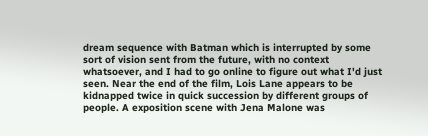dream sequence with Batman which is interrupted by some sort of vision sent from the future, with no context whatsoever, and I had to go online to figure out what I'd just seen. Near the end of the film, Lois Lane appears to be kidnapped twice in quick succession by different groups of people. A exposition scene with Jena Malone was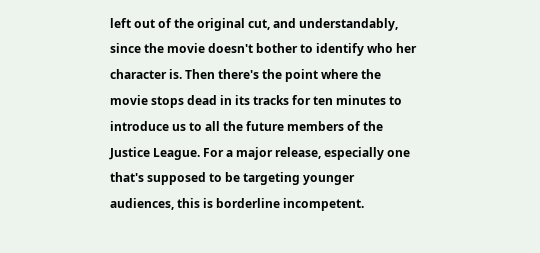left out of the original cut, and understandably, since the movie doesn't bother to identify who her character is. Then there's the point where the movie stops dead in its tracks for ten minutes to introduce us to all the future members of the Justice League. For a major release, especially one that's supposed to be targeting younger audiences, this is borderline incompetent.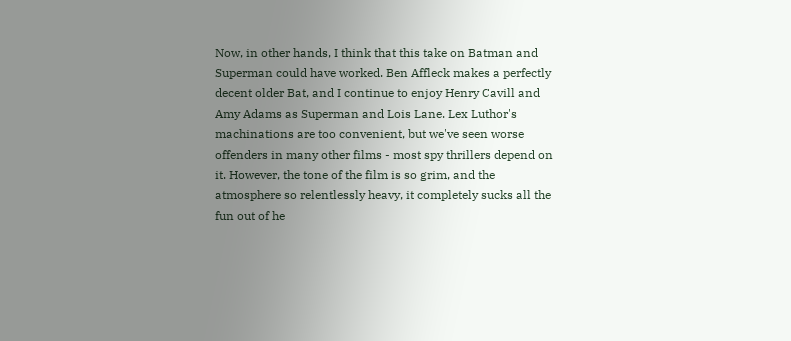Now, in other hands, I think that this take on Batman and Superman could have worked. Ben Affleck makes a perfectly decent older Bat, and I continue to enjoy Henry Cavill and Amy Adams as Superman and Lois Lane. Lex Luthor's machinations are too convenient, but we've seen worse offenders in many other films - most spy thrillers depend on it. However, the tone of the film is so grim, and the atmosphere so relentlessly heavy, it completely sucks all the fun out of he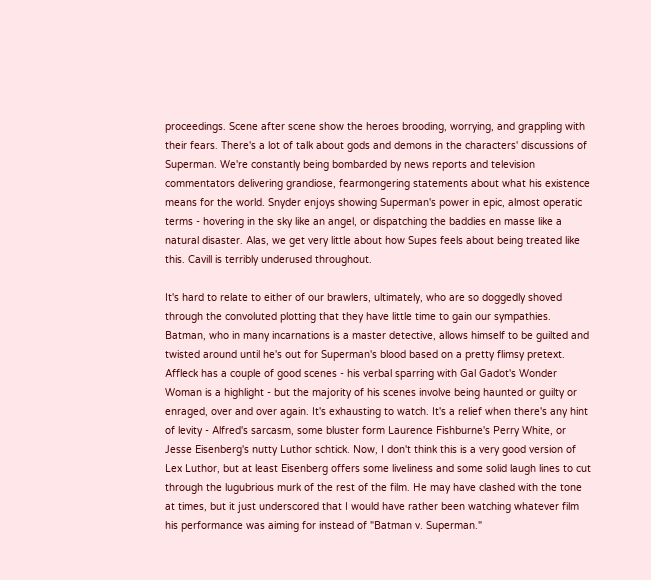proceedings. Scene after scene show the heroes brooding, worrying, and grappling with their fears. There's a lot of talk about gods and demons in the characters' discussions of Superman. We're constantly being bombarded by news reports and television commentators delivering grandiose, fearmongering statements about what his existence means for the world. Snyder enjoys showing Superman's power in epic, almost operatic terms - hovering in the sky like an angel, or dispatching the baddies en masse like a natural disaster. Alas, we get very little about how Supes feels about being treated like this. Cavill is terribly underused throughout.

It's hard to relate to either of our brawlers, ultimately, who are so doggedly shoved through the convoluted plotting that they have little time to gain our sympathies. Batman, who in many incarnations is a master detective, allows himself to be guilted and twisted around until he's out for Superman's blood based on a pretty flimsy pretext. Affleck has a couple of good scenes - his verbal sparring with Gal Gadot's Wonder Woman is a highlight - but the majority of his scenes involve being haunted or guilty or enraged, over and over again. It's exhausting to watch. It's a relief when there's any hint of levity - Alfred's sarcasm, some bluster form Laurence Fishburne's Perry White, or Jesse Eisenberg's nutty Luthor schtick. Now, I don't think this is a very good version of Lex Luthor, but at least Eisenberg offers some liveliness and some solid laugh lines to cut through the lugubrious murk of the rest of the film. He may have clashed with the tone at times, but it just underscored that I would have rather been watching whatever film his performance was aiming for instead of "Batman v. Superman."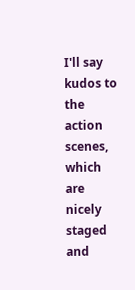I'll say kudos to the action scenes, which are nicely staged and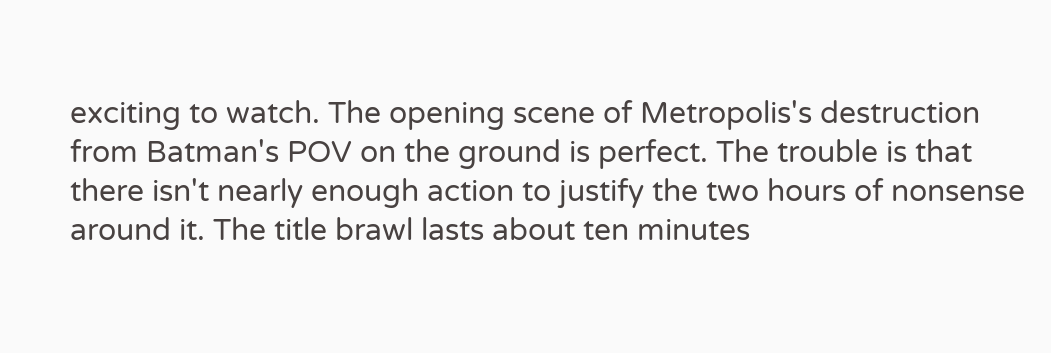exciting to watch. The opening scene of Metropolis's destruction from Batman's POV on the ground is perfect. The trouble is that there isn't nearly enough action to justify the two hours of nonsense around it. The title brawl lasts about ten minutes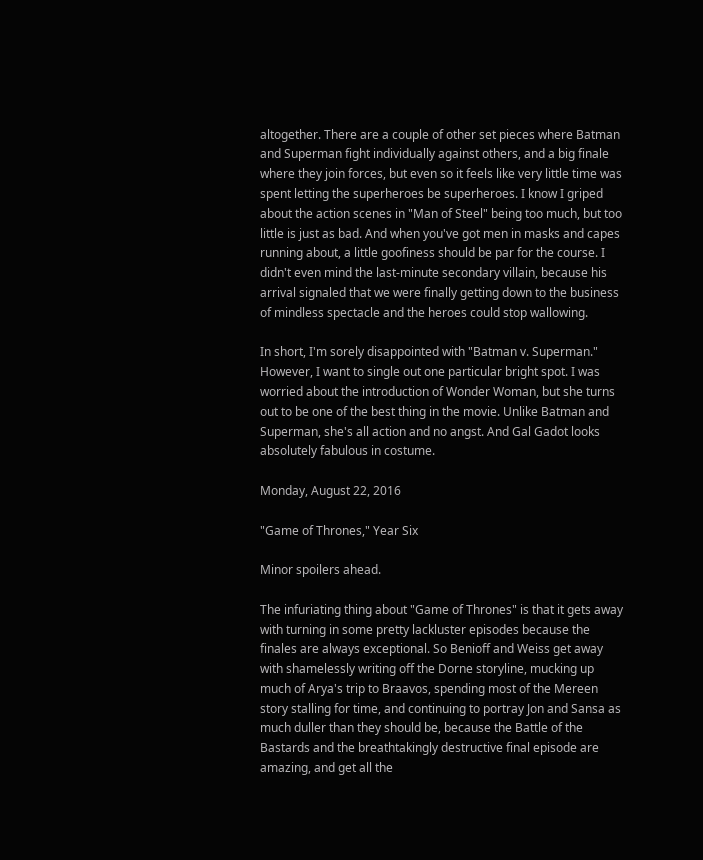altogether. There are a couple of other set pieces where Batman and Superman fight individually against others, and a big finale where they join forces, but even so it feels like very little time was spent letting the superheroes be superheroes. I know I griped about the action scenes in "Man of Steel" being too much, but too little is just as bad. And when you've got men in masks and capes running about, a little goofiness should be par for the course. I didn't even mind the last-minute secondary villain, because his arrival signaled that we were finally getting down to the business of mindless spectacle and the heroes could stop wallowing.

In short, I'm sorely disappointed with "Batman v. Superman." However, I want to single out one particular bright spot. I was worried about the introduction of Wonder Woman, but she turns out to be one of the best thing in the movie. Unlike Batman and Superman, she's all action and no angst. And Gal Gadot looks absolutely fabulous in costume.

Monday, August 22, 2016

"Game of Thrones," Year Six

Minor spoilers ahead.

The infuriating thing about "Game of Thrones" is that it gets away with turning in some pretty lackluster episodes because the finales are always exceptional. So Benioff and Weiss get away with shamelessly writing off the Dorne storyline, mucking up much of Arya's trip to Braavos, spending most of the Mereen story stalling for time, and continuing to portray Jon and Sansa as much duller than they should be, because the Battle of the Bastards and the breathtakingly destructive final episode are amazing, and get all the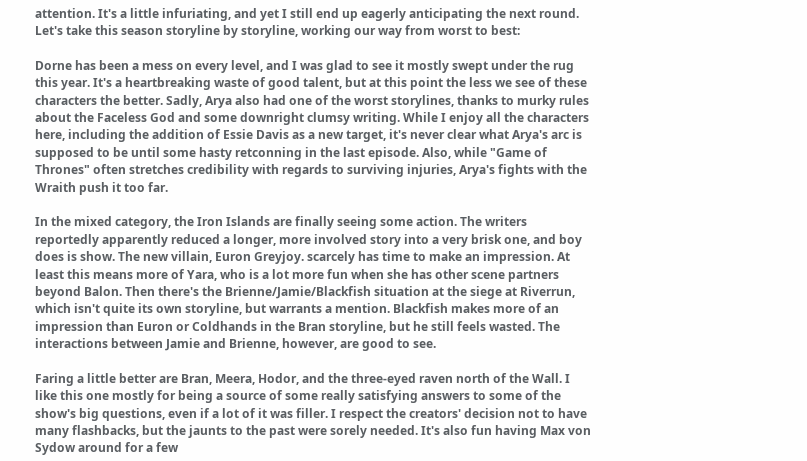attention. It's a little infuriating, and yet I still end up eagerly anticipating the next round. Let's take this season storyline by storyline, working our way from worst to best:

Dorne has been a mess on every level, and I was glad to see it mostly swept under the rug this year. It's a heartbreaking waste of good talent, but at this point the less we see of these characters the better. Sadly, Arya also had one of the worst storylines, thanks to murky rules about the Faceless God and some downright clumsy writing. While I enjoy all the characters here, including the addition of Essie Davis as a new target, it's never clear what Arya's arc is supposed to be until some hasty retconning in the last episode. Also, while "Game of Thrones" often stretches credibility with regards to surviving injuries, Arya's fights with the Wraith push it too far.

In the mixed category, the Iron Islands are finally seeing some action. The writers reportedly apparently reduced a longer, more involved story into a very brisk one, and boy does is show. The new villain, Euron Greyjoy. scarcely has time to make an impression. At least this means more of Yara, who is a lot more fun when she has other scene partners beyond Balon. Then there's the Brienne/Jamie/Blackfish situation at the siege at Riverrun, which isn't quite its own storyline, but warrants a mention. Blackfish makes more of an impression than Euron or Coldhands in the Bran storyline, but he still feels wasted. The interactions between Jamie and Brienne, however, are good to see.

Faring a little better are Bran, Meera, Hodor, and the three-eyed raven north of the Wall. I like this one mostly for being a source of some really satisfying answers to some of the show's big questions, even if a lot of it was filler. I respect the creators' decision not to have many flashbacks, but the jaunts to the past were sorely needed. It's also fun having Max von Sydow around for a few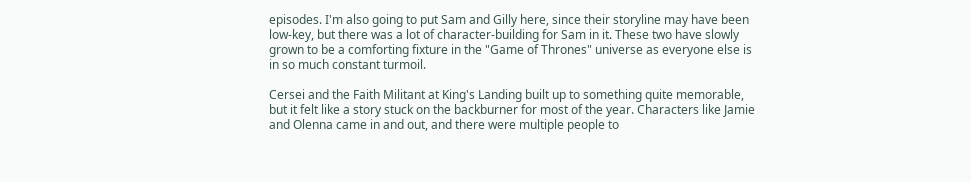episodes. I'm also going to put Sam and Gilly here, since their storyline may have been low-key, but there was a lot of character-building for Sam in it. These two have slowly grown to be a comforting fixture in the "Game of Thrones" universe as everyone else is in so much constant turmoil.

Cersei and the Faith Militant at King's Landing built up to something quite memorable, but it felt like a story stuck on the backburner for most of the year. Characters like Jamie and Olenna came in and out, and there were multiple people to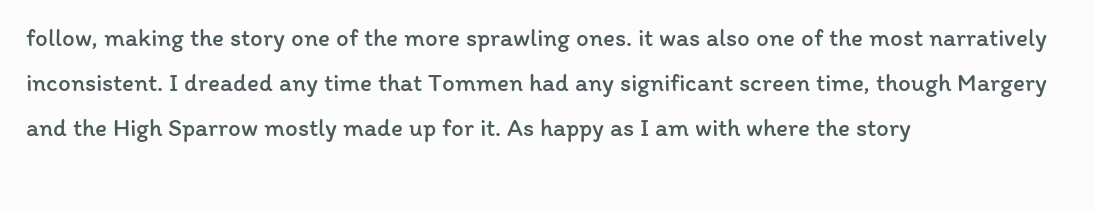follow, making the story one of the more sprawling ones. it was also one of the most narratively inconsistent. I dreaded any time that Tommen had any significant screen time, though Margery and the High Sparrow mostly made up for it. As happy as I am with where the story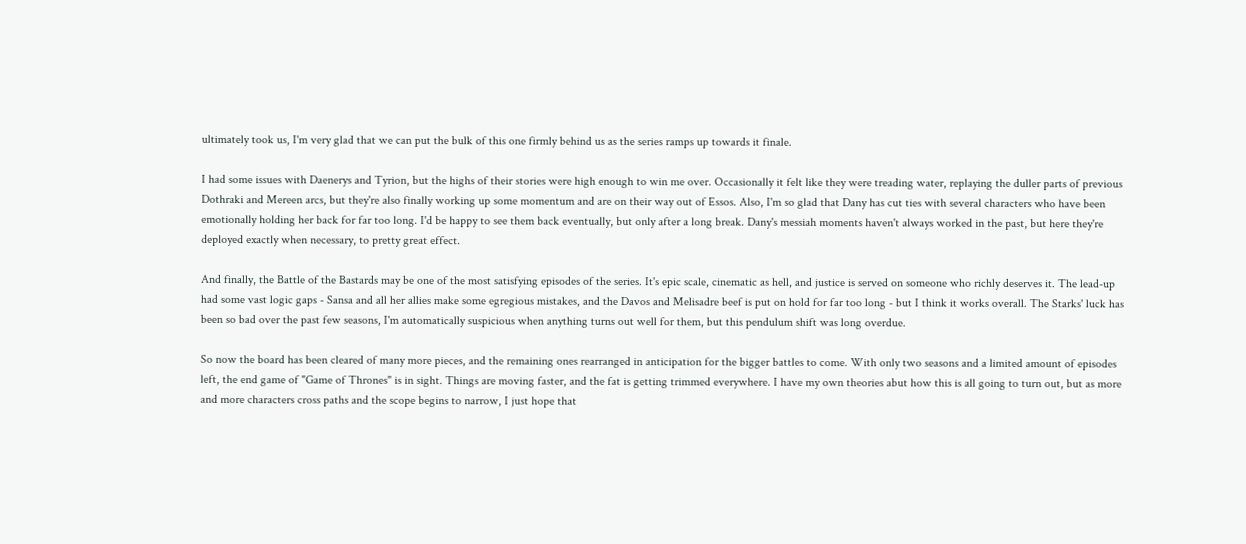ultimately took us, I'm very glad that we can put the bulk of this one firmly behind us as the series ramps up towards it finale.

I had some issues with Daenerys and Tyrion, but the highs of their stories were high enough to win me over. Occasionally it felt like they were treading water, replaying the duller parts of previous Dothraki and Mereen arcs, but they're also finally working up some momentum and are on their way out of Essos. Also, I'm so glad that Dany has cut ties with several characters who have been emotionally holding her back for far too long. I'd be happy to see them back eventually, but only after a long break. Dany's messiah moments haven't always worked in the past, but here they're deployed exactly when necessary, to pretty great effect.

And finally, the Battle of the Bastards may be one of the most satisfying episodes of the series. It's epic scale, cinematic as hell, and justice is served on someone who richly deserves it. The lead-up had some vast logic gaps - Sansa and all her allies make some egregious mistakes, and the Davos and Melisadre beef is put on hold for far too long - but I think it works overall. The Starks' luck has been so bad over the past few seasons, I'm automatically suspicious when anything turns out well for them, but this pendulum shift was long overdue.

So now the board has been cleared of many more pieces, and the remaining ones rearranged in anticipation for the bigger battles to come. With only two seasons and a limited amount of episodes left, the end game of "Game of Thrones" is in sight. Things are moving faster, and the fat is getting trimmed everywhere. I have my own theories abut how this is all going to turn out, but as more and more characters cross paths and the scope begins to narrow, I just hope that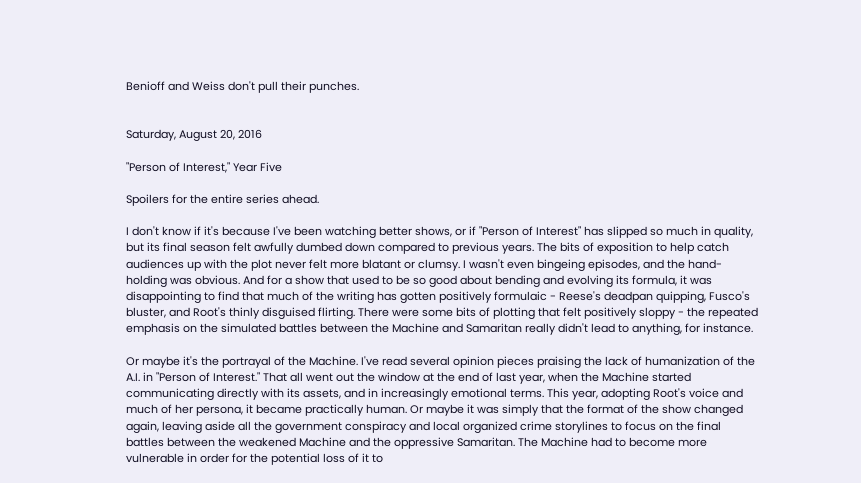Benioff and Weiss don't pull their punches.


Saturday, August 20, 2016

"Person of Interest," Year Five

Spoilers for the entire series ahead.

I don't know if it's because I've been watching better shows, or if "Person of Interest" has slipped so much in quality, but its final season felt awfully dumbed down compared to previous years. The bits of exposition to help catch audiences up with the plot never felt more blatant or clumsy. I wasn't even bingeing episodes, and the hand-holding was obvious. And for a show that used to be so good about bending and evolving its formula, it was disappointing to find that much of the writing has gotten positively formulaic - Reese's deadpan quipping, Fusco's bluster, and Root's thinly disguised flirting. There were some bits of plotting that felt positively sloppy - the repeated emphasis on the simulated battles between the Machine and Samaritan really didn't lead to anything, for instance.

Or maybe it's the portrayal of the Machine. I've read several opinion pieces praising the lack of humanization of the A.I. in "Person of Interest." That all went out the window at the end of last year, when the Machine started communicating directly with its assets, and in increasingly emotional terms. This year, adopting Root's voice and much of her persona, it became practically human. Or maybe it was simply that the format of the show changed again, leaving aside all the government conspiracy and local organized crime storylines to focus on the final battles between the weakened Machine and the oppressive Samaritan. The Machine had to become more vulnerable in order for the potential loss of it to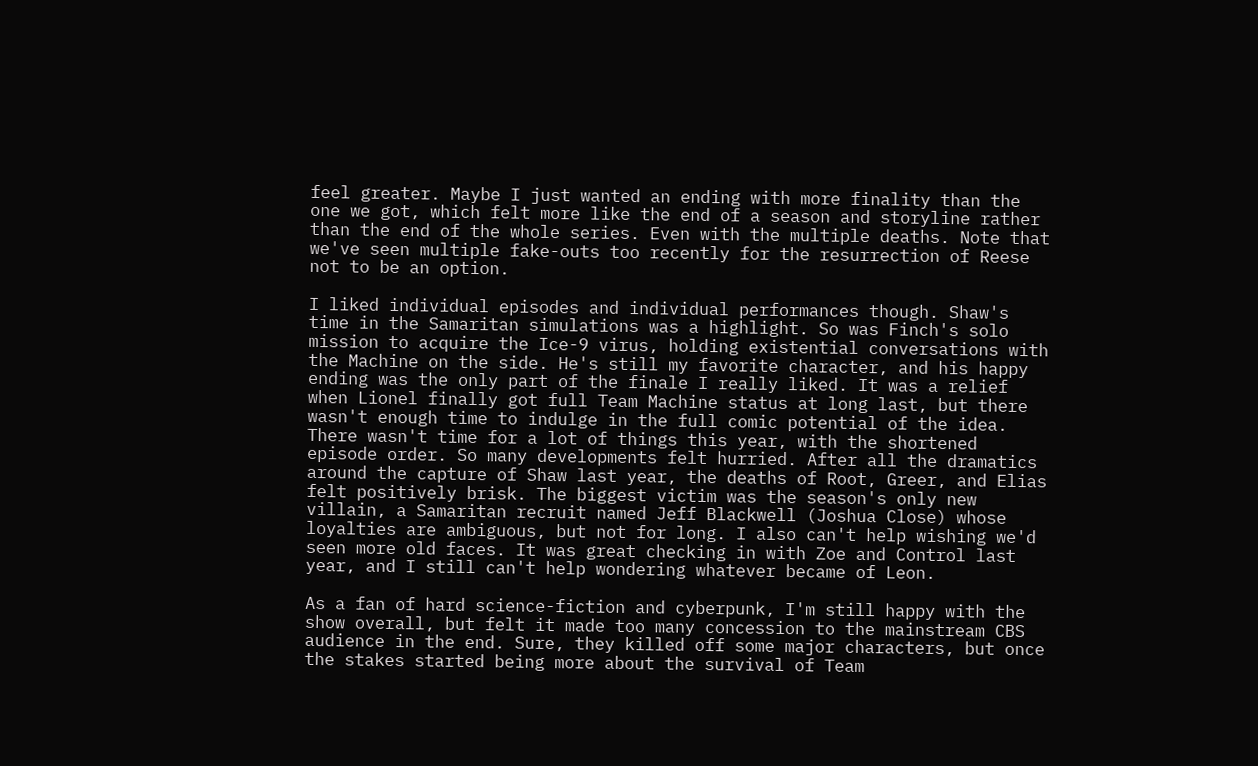feel greater. Maybe I just wanted an ending with more finality than the one we got, which felt more like the end of a season and storyline rather than the end of the whole series. Even with the multiple deaths. Note that we've seen multiple fake-outs too recently for the resurrection of Reese not to be an option.

I liked individual episodes and individual performances though. Shaw's time in the Samaritan simulations was a highlight. So was Finch's solo mission to acquire the Ice-9 virus, holding existential conversations with the Machine on the side. He's still my favorite character, and his happy ending was the only part of the finale I really liked. It was a relief when Lionel finally got full Team Machine status at long last, but there wasn't enough time to indulge in the full comic potential of the idea. There wasn't time for a lot of things this year, with the shortened episode order. So many developments felt hurried. After all the dramatics around the capture of Shaw last year, the deaths of Root, Greer, and Elias felt positively brisk. The biggest victim was the season's only new villain, a Samaritan recruit named Jeff Blackwell (Joshua Close) whose loyalties are ambiguous, but not for long. I also can't help wishing we'd seen more old faces. It was great checking in with Zoe and Control last year, and I still can't help wondering whatever became of Leon.

As a fan of hard science-fiction and cyberpunk, I'm still happy with the show overall, but felt it made too many concession to the mainstream CBS audience in the end. Sure, they killed off some major characters, but once the stakes started being more about the survival of Team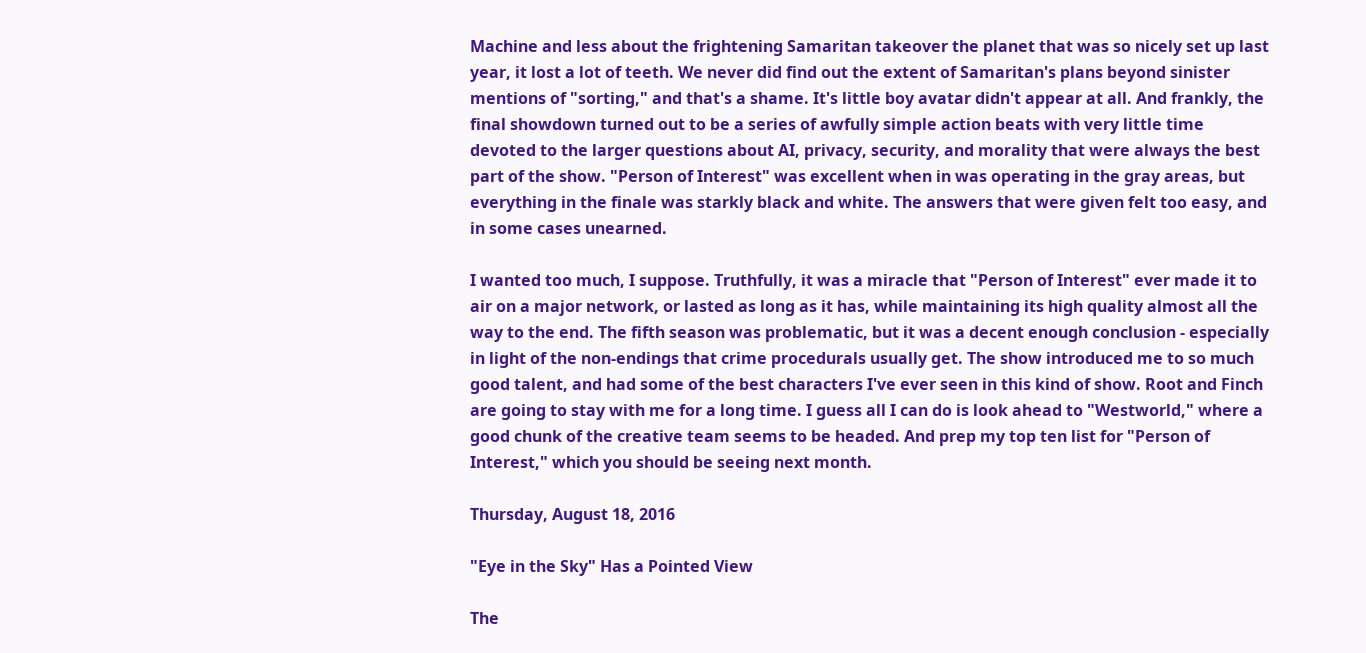Machine and less about the frightening Samaritan takeover the planet that was so nicely set up last year, it lost a lot of teeth. We never did find out the extent of Samaritan's plans beyond sinister mentions of "sorting," and that's a shame. It's little boy avatar didn't appear at all. And frankly, the final showdown turned out to be a series of awfully simple action beats with very little time devoted to the larger questions about AI, privacy, security, and morality that were always the best part of the show. "Person of Interest" was excellent when in was operating in the gray areas, but everything in the finale was starkly black and white. The answers that were given felt too easy, and in some cases unearned.

I wanted too much, I suppose. Truthfully, it was a miracle that "Person of Interest" ever made it to air on a major network, or lasted as long as it has, while maintaining its high quality almost all the way to the end. The fifth season was problematic, but it was a decent enough conclusion - especially in light of the non-endings that crime procedurals usually get. The show introduced me to so much good talent, and had some of the best characters I've ever seen in this kind of show. Root and Finch are going to stay with me for a long time. I guess all I can do is look ahead to "Westworld," where a good chunk of the creative team seems to be headed. And prep my top ten list for "Person of Interest," which you should be seeing next month.

Thursday, August 18, 2016

"Eye in the Sky" Has a Pointed View

The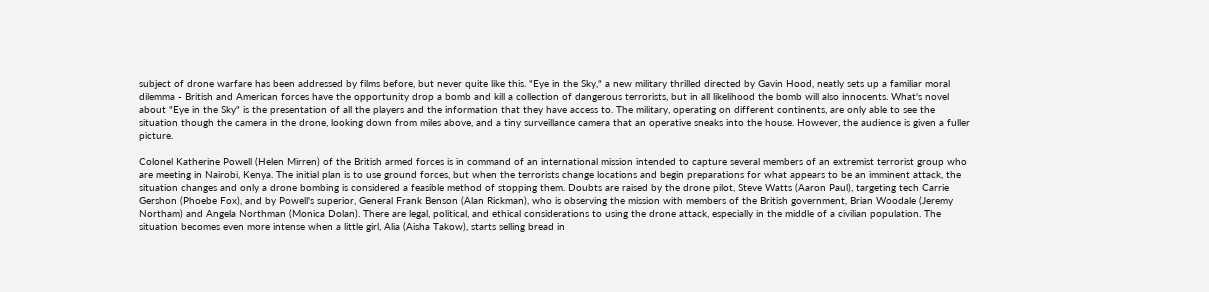subject of drone warfare has been addressed by films before, but never quite like this. "Eye in the Sky," a new military thrilled directed by Gavin Hood, neatly sets up a familiar moral dilemma - British and American forces have the opportunity drop a bomb and kill a collection of dangerous terrorists, but in all likelihood the bomb will also innocents. What's novel about "Eye in the Sky" is the presentation of all the players and the information that they have access to. The military, operating on different continents, are only able to see the situation though the camera in the drone, looking down from miles above, and a tiny surveillance camera that an operative sneaks into the house. However, the audience is given a fuller picture.

Colonel Katherine Powell (Helen Mirren) of the British armed forces is in command of an international mission intended to capture several members of an extremist terrorist group who are meeting in Nairobi, Kenya. The initial plan is to use ground forces, but when the terrorists change locations and begin preparations for what appears to be an imminent attack, the situation changes and only a drone bombing is considered a feasible method of stopping them. Doubts are raised by the drone pilot, Steve Watts (Aaron Paul), targeting tech Carrie Gershon (Phoebe Fox), and by Powell's superior, General Frank Benson (Alan Rickman), who is observing the mission with members of the British government, Brian Woodale (Jeremy Northam) and Angela Northman (Monica Dolan). There are legal, political, and ethical considerations to using the drone attack, especially in the middle of a civilian population. The situation becomes even more intense when a little girl, Alia (Aisha Takow), starts selling bread in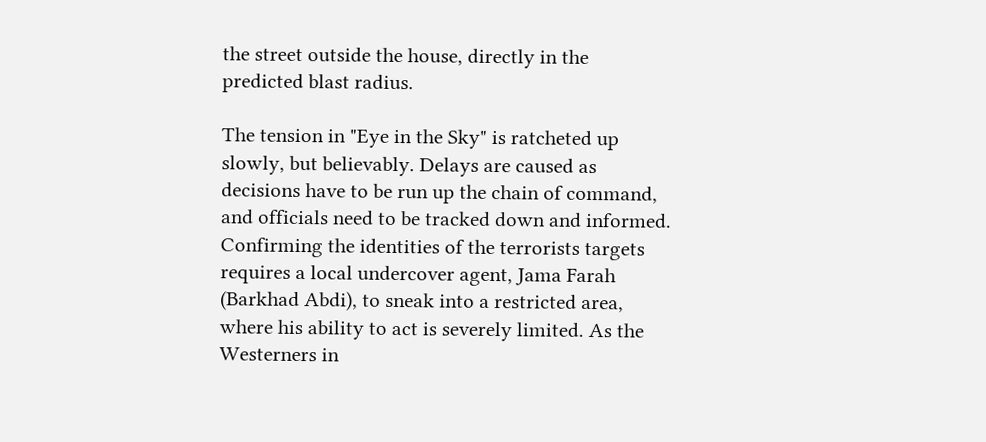the street outside the house, directly in the predicted blast radius.

The tension in "Eye in the Sky" is ratcheted up slowly, but believably. Delays are caused as decisions have to be run up the chain of command, and officials need to be tracked down and informed. Confirming the identities of the terrorists targets requires a local undercover agent, Jama Farah (Barkhad Abdi), to sneak into a restricted area, where his ability to act is severely limited. As the Westerners in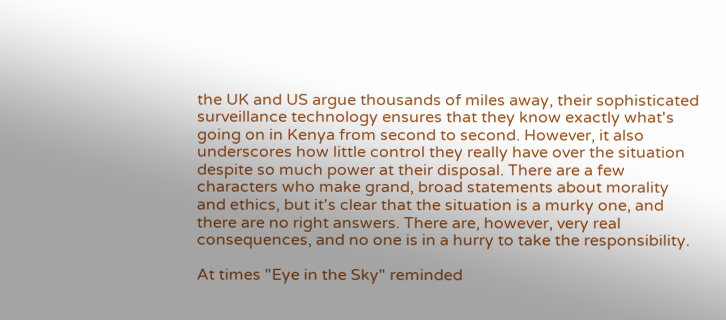the UK and US argue thousands of miles away, their sophisticated surveillance technology ensures that they know exactly what's going on in Kenya from second to second. However, it also underscores how little control they really have over the situation despite so much power at their disposal. There are a few characters who make grand, broad statements about morality and ethics, but it's clear that the situation is a murky one, and there are no right answers. There are, however, very real consequences, and no one is in a hurry to take the responsibility.

At times "Eye in the Sky" reminded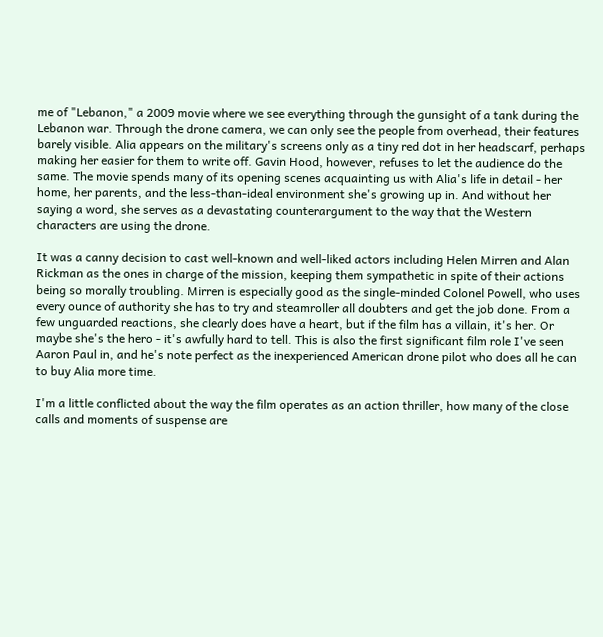me of "Lebanon," a 2009 movie where we see everything through the gunsight of a tank during the Lebanon war. Through the drone camera, we can only see the people from overhead, their features barely visible. Alia appears on the military's screens only as a tiny red dot in her headscarf, perhaps making her easier for them to write off. Gavin Hood, however, refuses to let the audience do the same. The movie spends many of its opening scenes acquainting us with Alia's life in detail - her home, her parents, and the less-than-ideal environment she's growing up in. And without her saying a word, she serves as a devastating counterargument to the way that the Western characters are using the drone.

It was a canny decision to cast well-known and well-liked actors including Helen Mirren and Alan Rickman as the ones in charge of the mission, keeping them sympathetic in spite of their actions being so morally troubling. Mirren is especially good as the single-minded Colonel Powell, who uses every ounce of authority she has to try and steamroller all doubters and get the job done. From a few unguarded reactions, she clearly does have a heart, but if the film has a villain, it's her. Or maybe she's the hero - it's awfully hard to tell. This is also the first significant film role I've seen Aaron Paul in, and he's note perfect as the inexperienced American drone pilot who does all he can to buy Alia more time.

I'm a little conflicted about the way the film operates as an action thriller, how many of the close calls and moments of suspense are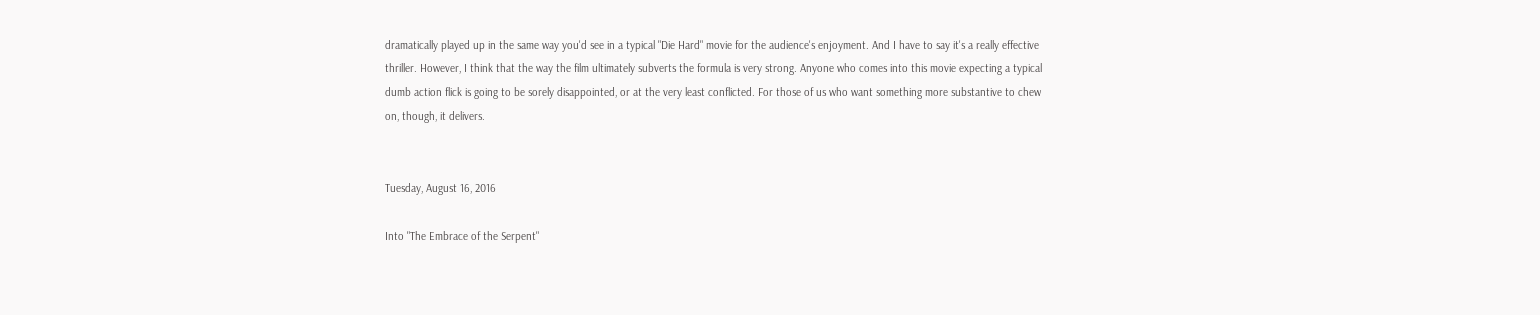dramatically played up in the same way you'd see in a typical "Die Hard" movie for the audience's enjoyment. And I have to say it's a really effective thriller. However, I think that the way the film ultimately subverts the formula is very strong. Anyone who comes into this movie expecting a typical dumb action flick is going to be sorely disappointed, or at the very least conflicted. For those of us who want something more substantive to chew on, though, it delivers.


Tuesday, August 16, 2016

Into "The Embrace of the Serpent"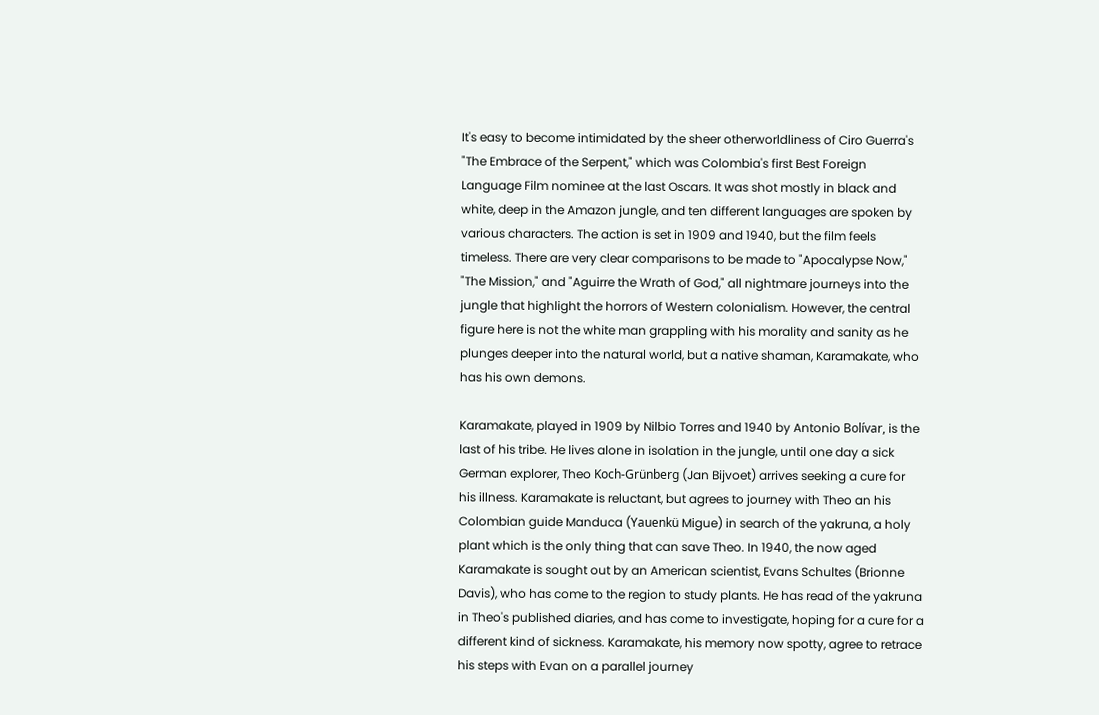It's easy to become intimidated by the sheer otherworldliness of Ciro Guerra's "The Embrace of the Serpent," which was Colombia's first Best Foreign Language Film nominee at the last Oscars. It was shot mostly in black and white, deep in the Amazon jungle, and ten different languages are spoken by various characters. The action is set in 1909 and 1940, but the film feels timeless. There are very clear comparisons to be made to "Apocalypse Now," "The Mission," and "Aguirre the Wrath of God," all nightmare journeys into the jungle that highlight the horrors of Western colonialism. However, the central figure here is not the white man grappling with his morality and sanity as he plunges deeper into the natural world, but a native shaman, Karamakate, who has his own demons.

Karamakate, played in 1909 by Nilbio Torres and 1940 by Antonio Bolívar, is the last of his tribe. He lives alone in isolation in the jungle, until one day a sick German explorer, Theo Koch-Grünberg (Jan Bijvoet) arrives seeking a cure for his illness. Karamakate is reluctant, but agrees to journey with Theo an his Colombian guide Manduca (Yauenkü Migue) in search of the yakruna, a holy plant which is the only thing that can save Theo. In 1940, the now aged Karamakate is sought out by an American scientist, Evans Schultes (Brionne Davis), who has come to the region to study plants. He has read of the yakruna in Theo's published diaries, and has come to investigate, hoping for a cure for a different kind of sickness. Karamakate, his memory now spotty, agree to retrace his steps with Evan on a parallel journey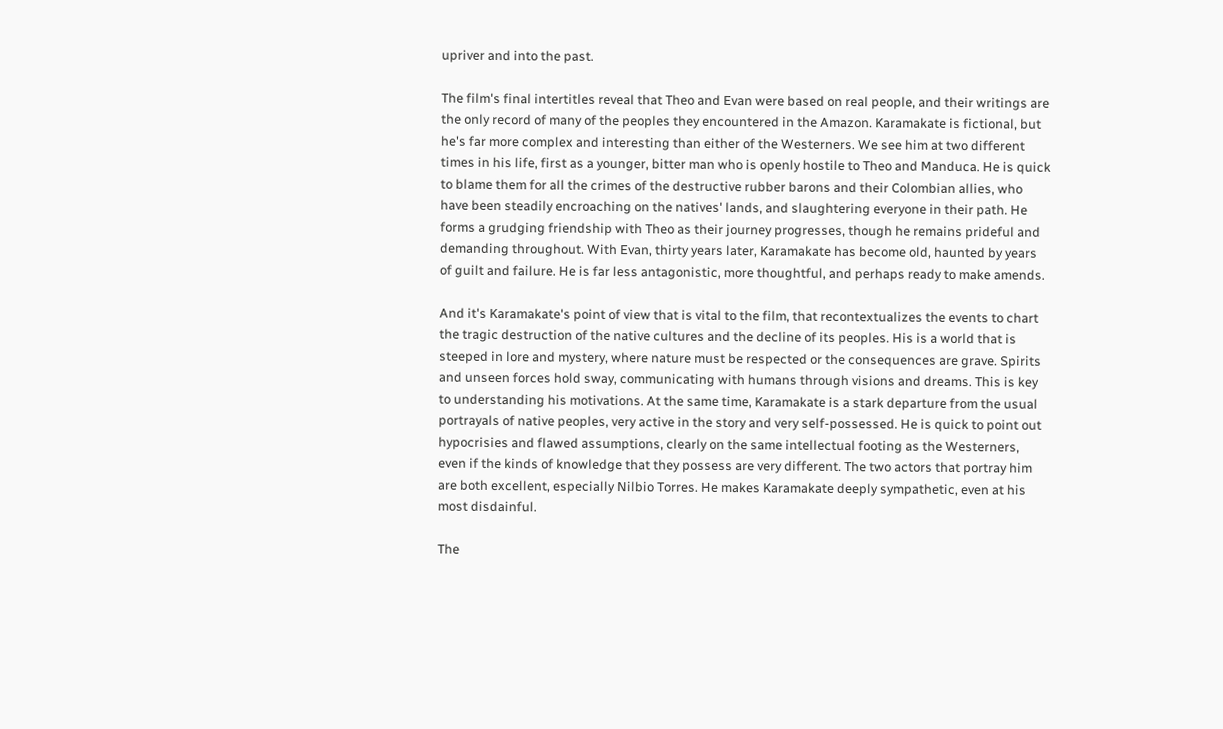upriver and into the past.

The film's final intertitles reveal that Theo and Evan were based on real people, and their writings are the only record of many of the peoples they encountered in the Amazon. Karamakate is fictional, but he's far more complex and interesting than either of the Westerners. We see him at two different times in his life, first as a younger, bitter man who is openly hostile to Theo and Manduca. He is quick to blame them for all the crimes of the destructive rubber barons and their Colombian allies, who have been steadily encroaching on the natives' lands, and slaughtering everyone in their path. He forms a grudging friendship with Theo as their journey progresses, though he remains prideful and demanding throughout. With Evan, thirty years later, Karamakate has become old, haunted by years of guilt and failure. He is far less antagonistic, more thoughtful, and perhaps ready to make amends.

And it's Karamakate's point of view that is vital to the film, that recontextualizes the events to chart the tragic destruction of the native cultures and the decline of its peoples. His is a world that is steeped in lore and mystery, where nature must be respected or the consequences are grave. Spirits and unseen forces hold sway, communicating with humans through visions and dreams. This is key to understanding his motivations. At the same time, Karamakate is a stark departure from the usual portrayals of native peoples, very active in the story and very self-possessed. He is quick to point out hypocrisies and flawed assumptions, clearly on the same intellectual footing as the Westerners, even if the kinds of knowledge that they possess are very different. The two actors that portray him are both excellent, especially Nilbio Torres. He makes Karamakate deeply sympathetic, even at his most disdainful.

The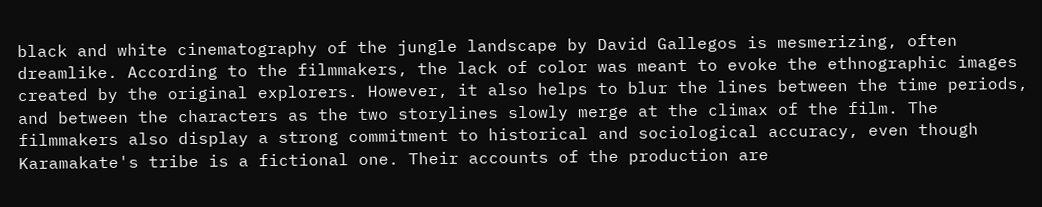black and white cinematography of the jungle landscape by David Gallegos is mesmerizing, often dreamlike. According to the filmmakers, the lack of color was meant to evoke the ethnographic images created by the original explorers. However, it also helps to blur the lines between the time periods, and between the characters as the two storylines slowly merge at the climax of the film. The filmmakers also display a strong commitment to historical and sociological accuracy, even though Karamakate's tribe is a fictional one. Their accounts of the production are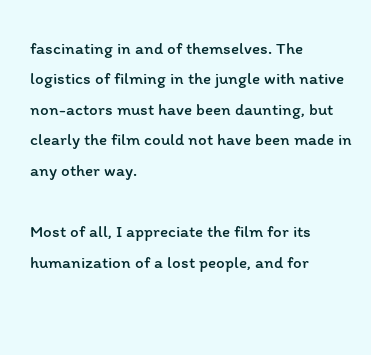fascinating in and of themselves. The logistics of filming in the jungle with native non-actors must have been daunting, but clearly the film could not have been made in any other way.

Most of all, I appreciate the film for its humanization of a lost people, and for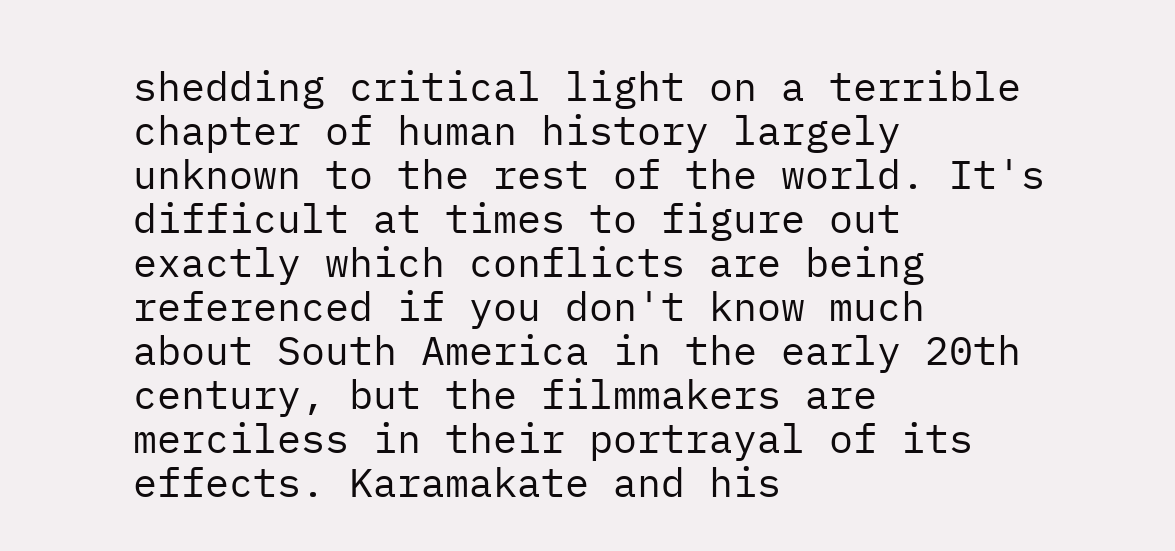shedding critical light on a terrible chapter of human history largely unknown to the rest of the world. It's difficult at times to figure out exactly which conflicts are being referenced if you don't know much about South America in the early 20th century, but the filmmakers are merciless in their portrayal of its effects. Karamakate and his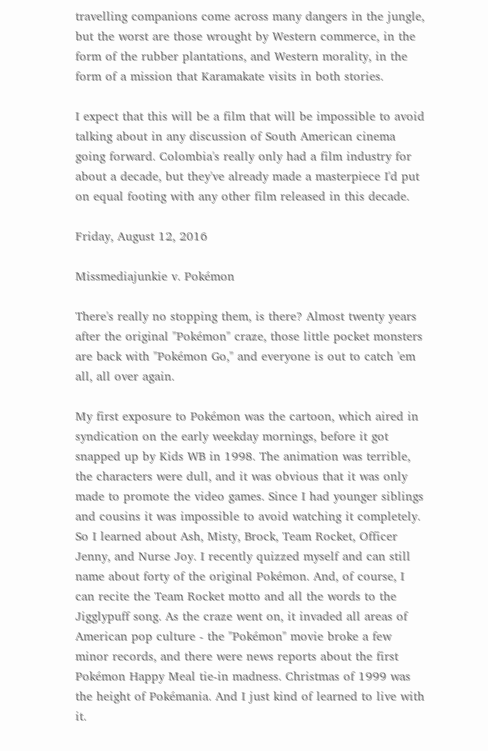travelling companions come across many dangers in the jungle, but the worst are those wrought by Western commerce, in the form of the rubber plantations, and Western morality, in the form of a mission that Karamakate visits in both stories.

I expect that this will be a film that will be impossible to avoid talking about in any discussion of South American cinema going forward. Colombia's really only had a film industry for about a decade, but they've already made a masterpiece I'd put on equal footing with any other film released in this decade.

Friday, August 12, 2016

Missmediajunkie v. Pokémon

There's really no stopping them, is there? Almost twenty years after the original "Pokémon" craze, those little pocket monsters are back with "Pokémon Go," and everyone is out to catch 'em all, all over again.

My first exposure to Pokémon was the cartoon, which aired in syndication on the early weekday mornings, before it got snapped up by Kids WB in 1998. The animation was terrible, the characters were dull, and it was obvious that it was only made to promote the video games. Since I had younger siblings and cousins it was impossible to avoid watching it completely. So I learned about Ash, Misty, Brock, Team Rocket, Officer Jenny, and Nurse Joy. I recently quizzed myself and can still name about forty of the original Pokémon. And, of course, I can recite the Team Rocket motto and all the words to the Jigglypuff song. As the craze went on, it invaded all areas of American pop culture - the "Pokémon" movie broke a few minor records, and there were news reports about the first Pokémon Happy Meal tie-in madness. Christmas of 1999 was the height of Pokémania. And I just kind of learned to live with it.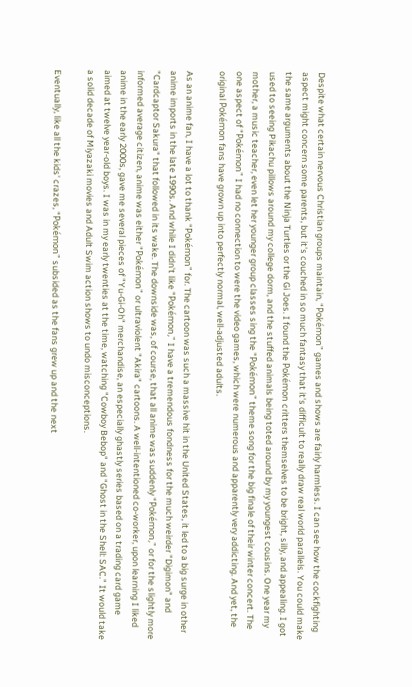Despite what certain nervous Christian groups maintain, "Pokémon" games and shows are fairly harmless. I can see how the cockfighting aspect might concern some parents, but it's couched in so much fantasy that it's difficult to really draw real world parallels. You could make the same arguments about the Ninja Turtles or the Gi Joes. I found the Pokémon critters themselves to be bright, silly, and appealing. I got used to seeing Pikachu pillows around my college dorm, and the stuffed animals being toted around by my youngest cousins. One year my mother, a music teacher, even let her younger group classes sing the "Pokémon" theme song for the big finale of their winter concert. The one aspect of "Pokémon" I had no connection to were the video games, which were numerous and apparently very addicting. And yet, the original Pokémon fans have grown up into perfectly normal, well-adjusted adults.

As an anime fan, I have a lot to thank "Pokémon" for. The cartoon was such a massive hit in the United States, it led to a big surge in other anime imports in the late 1990s. And while I didn't like "Pokémon," I have a tremendous fondness for the much weirder "Digimon" and "Cardcaptor Sakura" that followed in its wake. The downside was, of course, that all anime was suddenly "Pokémon," or for the slightly more informed average citizen, anime was either "Pokémon" or ultraviolent "Akira" cartoons. A well-intentioned co-worker, upon learning I liked anime in the early 2000s, gave me several pieces of "Yu-Gi-Oh" merchandise, an especially ghastly series based on a trading card game aimed at twelve year-old boys. I was in my early twenties at the time, watching "Cowboy Bebop" and "Ghost in the Shell: SAC." It would take a solid decade of Miyazaki movies and Adult Swim action shows to undo misconceptions.

Eventually, like all the kids' crazes, "Pokémon" subsided as the fans grew up and the next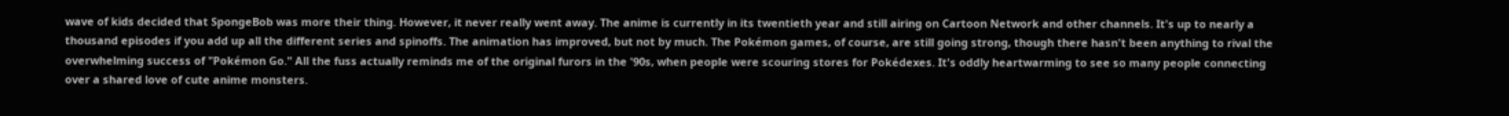wave of kids decided that SpongeBob was more their thing. However, it never really went away. The anime is currently in its twentieth year and still airing on Cartoon Network and other channels. It's up to nearly a thousand episodes if you add up all the different series and spinoffs. The animation has improved, but not by much. The Pokémon games, of course, are still going strong, though there hasn't been anything to rival the overwhelming success of "Pokémon Go." All the fuss actually reminds me of the original furors in the '90s, when people were scouring stores for Pokédexes. It's oddly heartwarming to see so many people connecting over a shared love of cute anime monsters.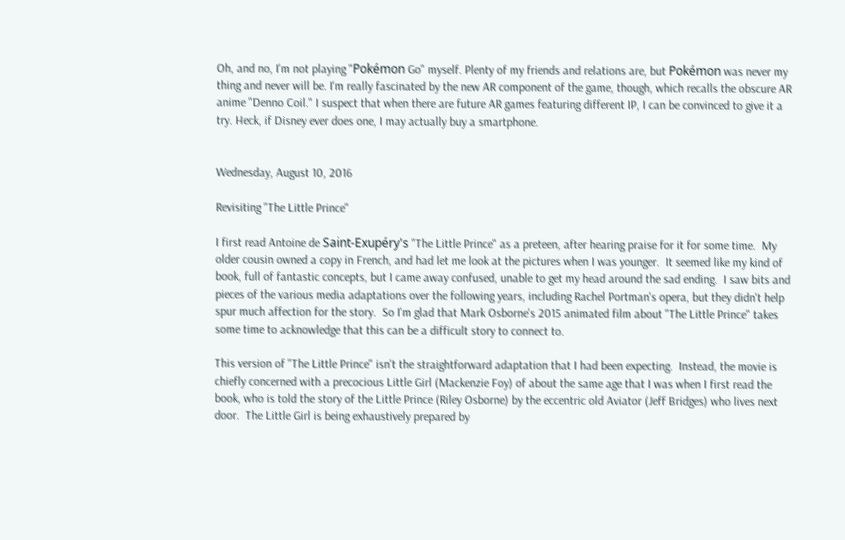Oh, and no, I'm not playing "Pokémon Go" myself. Plenty of my friends and relations are, but Pokémon was never my thing and never will be. I'm really fascinated by the new AR component of the game, though, which recalls the obscure AR anime "Denno Coil." I suspect that when there are future AR games featuring different IP, I can be convinced to give it a try. Heck, if Disney ever does one, I may actually buy a smartphone.


Wednesday, August 10, 2016

Revisiting "The Little Prince"

I first read Antoine de Saint-Exupéry's "The Little Prince" as a preteen, after hearing praise for it for some time.  My older cousin owned a copy in French, and had let me look at the pictures when I was younger.  It seemed like my kind of book, full of fantastic concepts, but I came away confused, unable to get my head around the sad ending.  I saw bits and pieces of the various media adaptations over the following years, including Rachel Portman's opera, but they didn't help spur much affection for the story.  So I'm glad that Mark Osborne's 2015 animated film about "The Little Prince" takes some time to acknowledge that this can be a difficult story to connect to.

This version of "The Little Prince" isn't the straightforward adaptation that I had been expecting.  Instead, the movie is chiefly concerned with a precocious Little Girl (Mackenzie Foy) of about the same age that I was when I first read the book, who is told the story of the Little Prince (Riley Osborne) by the eccentric old Aviator (Jeff Bridges) who lives next door.  The Little Girl is being exhaustively prepared by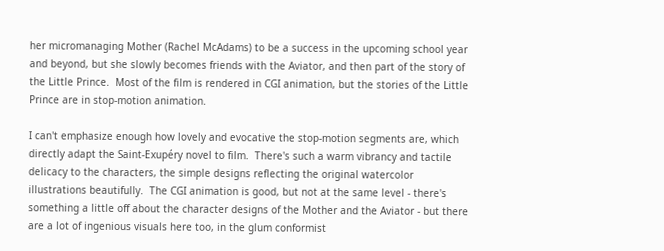her micromanaging Mother (Rachel McAdams) to be a success in the upcoming school year and beyond, but she slowly becomes friends with the Aviator, and then part of the story of the Little Prince.  Most of the film is rendered in CGI animation, but the stories of the Little Prince are in stop-motion animation.

I can't emphasize enough how lovely and evocative the stop-motion segments are, which directly adapt the Saint-Exupéry novel to film.  There's such a warm vibrancy and tactile delicacy to the characters, the simple designs reflecting the original watercolor illustrations beautifully.  The CGI animation is good, but not at the same level - there's something a little off about the character designs of the Mother and the Aviator - but there are a lot of ingenious visuals here too, in the glum conformist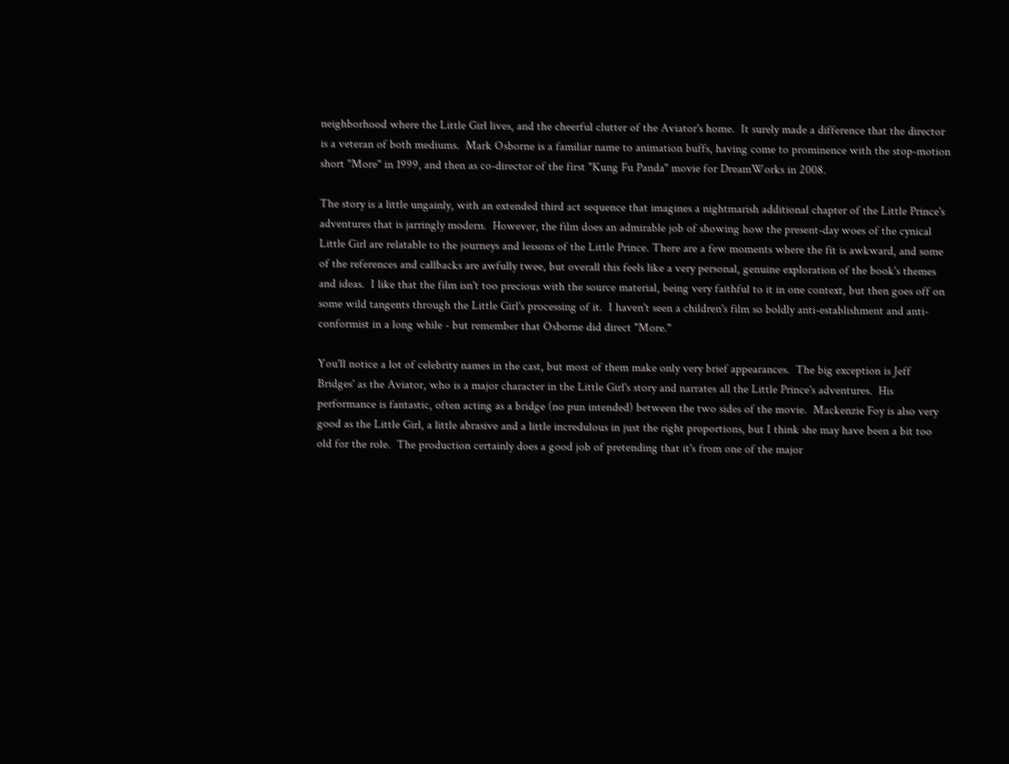neighborhood where the Little Girl lives, and the cheerful clutter of the Aviator's home.  It surely made a difference that the director is a veteran of both mediums.  Mark Osborne is a familiar name to animation buffs, having come to prominence with the stop-motion short "More" in 1999, and then as co-director of the first "Kung Fu Panda" movie for DreamWorks in 2008.

The story is a little ungainly, with an extended third act sequence that imagines a nightmarish additional chapter of the Little Prince's adventures that is jarringly modern.  However, the film does an admirable job of showing how the present-day woes of the cynical Little Girl are relatable to the journeys and lessons of the Little Prince. There are a few moments where the fit is awkward, and some of the references and callbacks are awfully twee, but overall this feels like a very personal, genuine exploration of the book's themes and ideas.  I like that the film isn't too precious with the source material, being very faithful to it in one context, but then goes off on some wild tangents through the Little Girl's processing of it.  I haven't seen a children's film so boldly anti-establishment and anti-conformist in a long while - but remember that Osborne did direct "More."

You'll notice a lot of celebrity names in the cast, but most of them make only very brief appearances.  The big exception is Jeff Bridges' as the Aviator, who is a major character in the Little Girl's story and narrates all the Little Prince's adventures.  His performance is fantastic, often acting as a bridge (no pun intended) between the two sides of the movie.  Mackenzie Foy is also very good as the Little Girl, a little abrasive and a little incredulous in just the right proportions, but I think she may have been a bit too old for the role.  The production certainly does a good job of pretending that it's from one of the major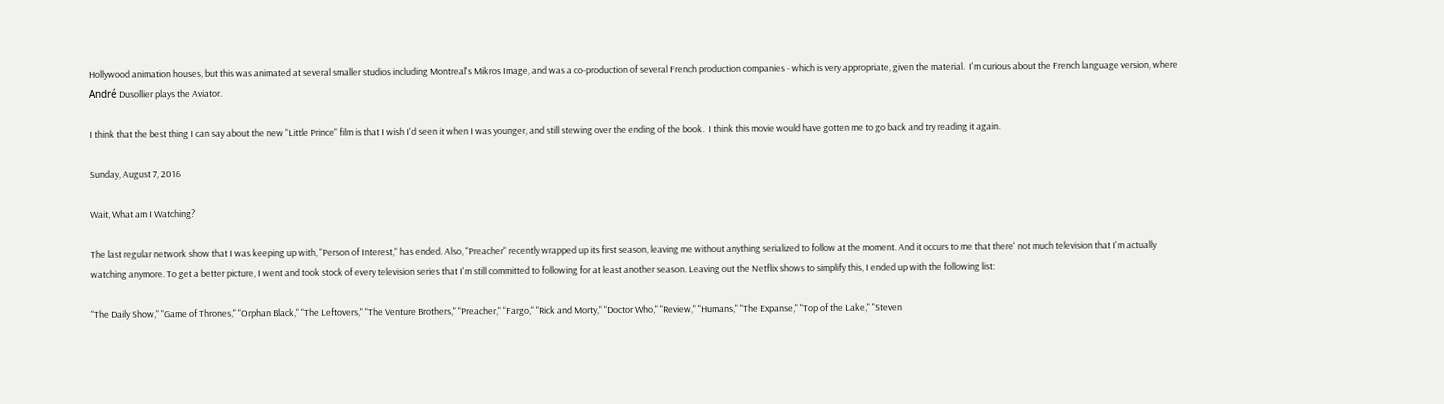Hollywood animation houses, but this was animated at several smaller studios including Montreal's Mikros Image, and was a co-production of several French production companies - which is very appropriate, given the material.  I'm curious about the French language version, where André Dusollier plays the Aviator.

I think that the best thing I can say about the new "Little Prince" film is that I wish I'd seen it when I was younger, and still stewing over the ending of the book.  I think this movie would have gotten me to go back and try reading it again.

Sunday, August 7, 2016

Wait, What am I Watching?

The last regular network show that I was keeping up with, "Person of Interest," has ended. Also, "Preacher" recently wrapped up its first season, leaving me without anything serialized to follow at the moment. And it occurs to me that there' not much television that I'm actually watching anymore. To get a better picture, I went and took stock of every television series that I'm still committed to following for at least another season. Leaving out the Netflix shows to simplify this, I ended up with the following list:

"The Daily Show," "Game of Thrones," "Orphan Black," "The Leftovers," "The Venture Brothers," "Preacher," "Fargo," "Rick and Morty," "Doctor Who," "Review," "Humans," "The Expanse," "Top of the Lake," "Steven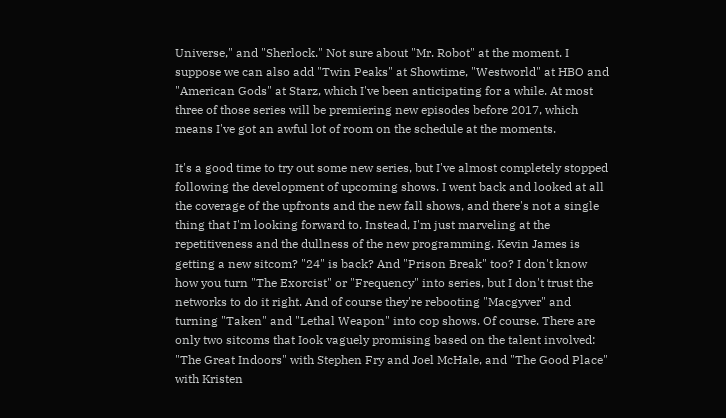Universe," and "Sherlock." Not sure about "Mr. Robot" at the moment. I suppose we can also add "Twin Peaks" at Showtime, "Westworld" at HBO and "American Gods" at Starz, which I've been anticipating for a while. At most three of those series will be premiering new episodes before 2017, which means I've got an awful lot of room on the schedule at the moments.

It's a good time to try out some new series, but I've almost completely stopped following the development of upcoming shows. I went back and looked at all the coverage of the upfronts and the new fall shows, and there's not a single thing that I'm looking forward to. Instead, I'm just marveling at the repetitiveness and the dullness of the new programming. Kevin James is getting a new sitcom? "24" is back? And "Prison Break" too? I don't know how you turn "The Exorcist" or "Frequency" into series, but I don't trust the networks to do it right. And of course they're rebooting "Macgyver" and turning "Taken" and "Lethal Weapon" into cop shows. Of course. There are only two sitcoms that Iook vaguely promising based on the talent involved: "The Great Indoors" with Stephen Fry and Joel McHale, and "The Good Place" with Kristen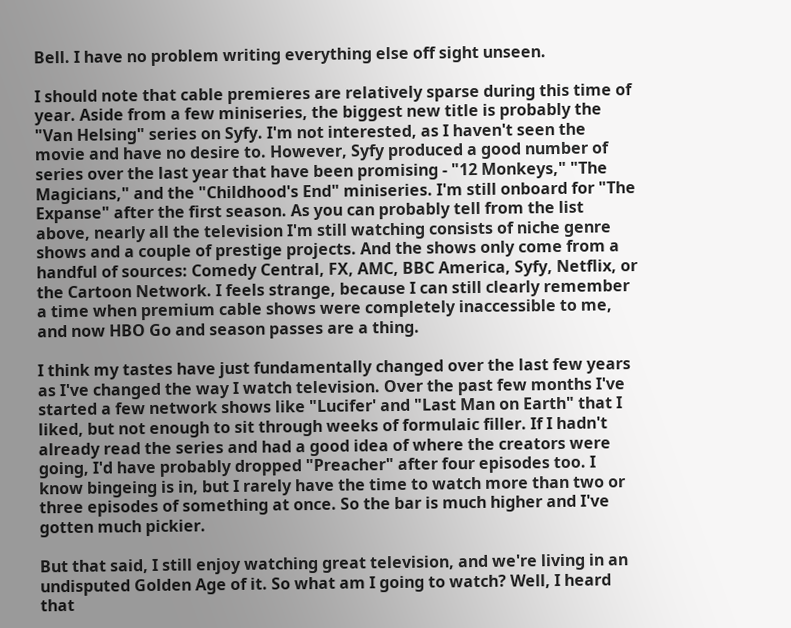Bell. I have no problem writing everything else off sight unseen.

I should note that cable premieres are relatively sparse during this time of year. Aside from a few miniseries, the biggest new title is probably the "Van Helsing" series on Syfy. I'm not interested, as I haven't seen the movie and have no desire to. However, Syfy produced a good number of series over the last year that have been promising - "12 Monkeys," "The Magicians," and the "Childhood's End" miniseries. I'm still onboard for "The Expanse" after the first season. As you can probably tell from the list above, nearly all the television I'm still watching consists of niche genre shows and a couple of prestige projects. And the shows only come from a handful of sources: Comedy Central, FX, AMC, BBC America, Syfy, Netflix, or the Cartoon Network. I feels strange, because I can still clearly remember a time when premium cable shows were completely inaccessible to me, and now HBO Go and season passes are a thing.

I think my tastes have just fundamentally changed over the last few years as I've changed the way I watch television. Over the past few months I've started a few network shows like "Lucifer' and "Last Man on Earth" that I liked, but not enough to sit through weeks of formulaic filler. If I hadn't already read the series and had a good idea of where the creators were going, I'd have probably dropped "Preacher" after four episodes too. I know bingeing is in, but I rarely have the time to watch more than two or three episodes of something at once. So the bar is much higher and I've gotten much pickier.

But that said, I still enjoy watching great television, and we're living in an undisputed Golden Age of it. So what am I going to watch? Well, I heard that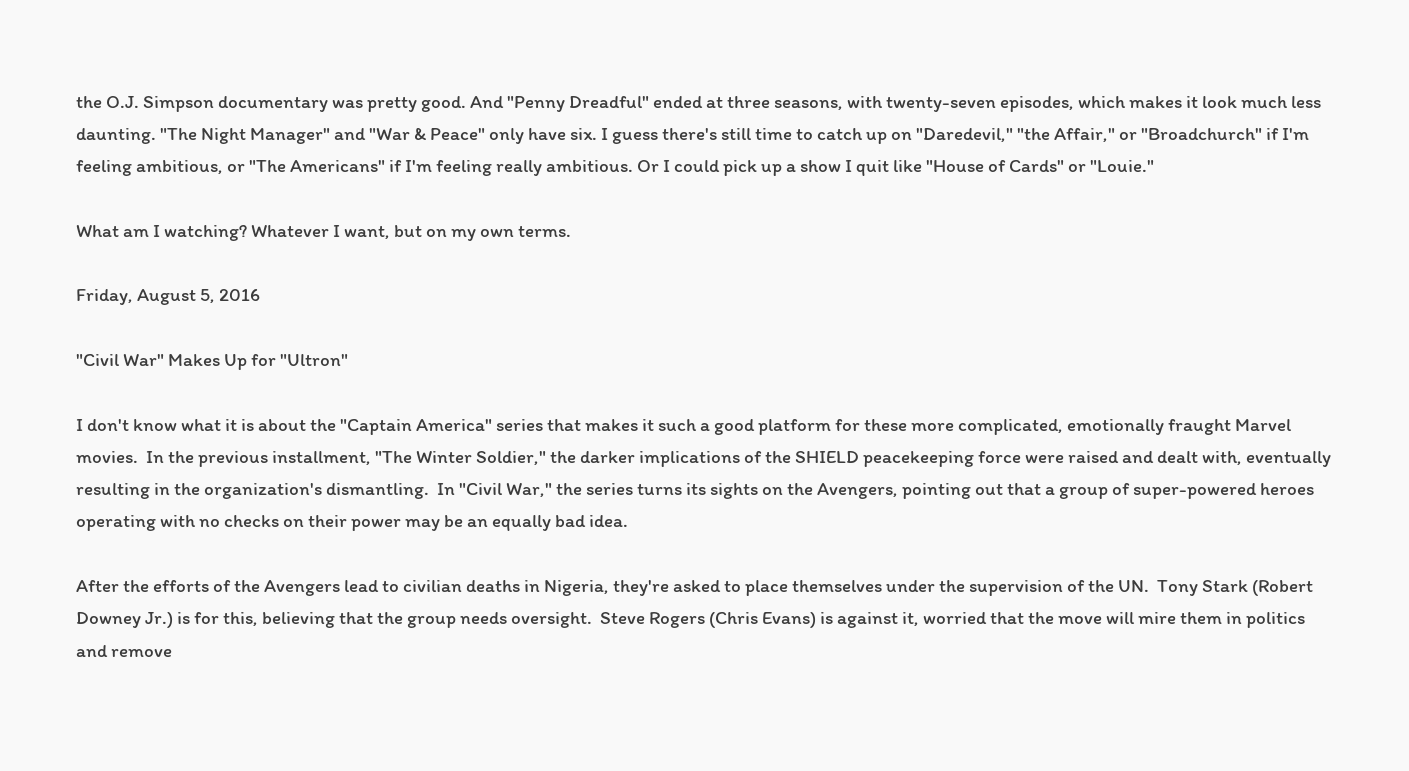the O.J. Simpson documentary was pretty good. And "Penny Dreadful" ended at three seasons, with twenty-seven episodes, which makes it look much less daunting. "The Night Manager" and "War & Peace" only have six. I guess there's still time to catch up on "Daredevil," "the Affair," or "Broadchurch" if I'm feeling ambitious, or "The Americans" if I'm feeling really ambitious. Or I could pick up a show I quit like "House of Cards" or "Louie."

What am I watching? Whatever I want, but on my own terms.

Friday, August 5, 2016

"Civil War" Makes Up for "Ultron"

I don't know what it is about the "Captain America" series that makes it such a good platform for these more complicated, emotionally fraught Marvel movies.  In the previous installment, "The Winter Soldier," the darker implications of the SHIELD peacekeeping force were raised and dealt with, eventually resulting in the organization's dismantling.  In "Civil War," the series turns its sights on the Avengers, pointing out that a group of super-powered heroes operating with no checks on their power may be an equally bad idea.

After the efforts of the Avengers lead to civilian deaths in Nigeria, they're asked to place themselves under the supervision of the UN.  Tony Stark (Robert Downey Jr.) is for this, believing that the group needs oversight.  Steve Rogers (Chris Evans) is against it, worried that the move will mire them in politics and remove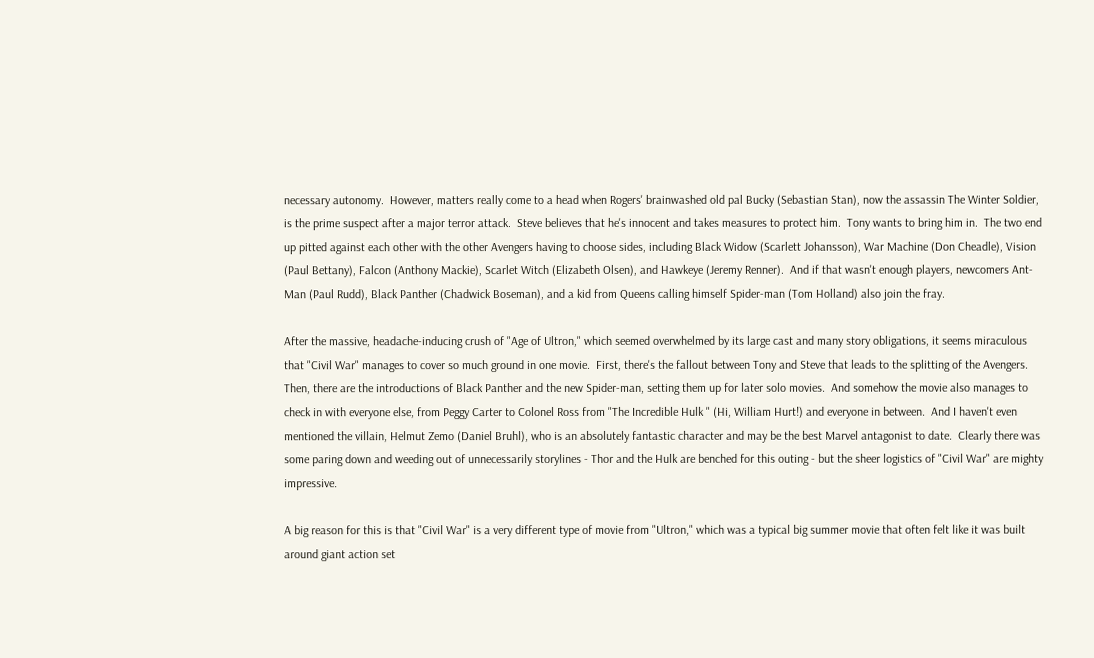necessary autonomy.  However, matters really come to a head when Rogers' brainwashed old pal Bucky (Sebastian Stan), now the assassin The Winter Soldier, is the prime suspect after a major terror attack.  Steve believes that he's innocent and takes measures to protect him.  Tony wants to bring him in.  The two end up pitted against each other with the other Avengers having to choose sides, including Black Widow (Scarlett Johansson), War Machine (Don Cheadle), Vision (Paul Bettany), Falcon (Anthony Mackie), Scarlet Witch (Elizabeth Olsen), and Hawkeye (Jeremy Renner).  And if that wasn't enough players, newcomers Ant-Man (Paul Rudd), Black Panther (Chadwick Boseman), and a kid from Queens calling himself Spider-man (Tom Holland) also join the fray.

After the massive, headache-inducing crush of "Age of Ultron," which seemed overwhelmed by its large cast and many story obligations, it seems miraculous that "Civil War" manages to cover so much ground in one movie.  First, there's the fallout between Tony and Steve that leads to the splitting of the Avengers.  Then, there are the introductions of Black Panther and the new Spider-man, setting them up for later solo movies.  And somehow the movie also manages to check in with everyone else, from Peggy Carter to Colonel Ross from "The Incredible Hulk " (Hi, William Hurt!) and everyone in between.  And I haven't even mentioned the villain, Helmut Zemo (Daniel Bruhl), who is an absolutely fantastic character and may be the best Marvel antagonist to date.  Clearly there was some paring down and weeding out of unnecessarily storylines - Thor and the Hulk are benched for this outing - but the sheer logistics of "Civil War" are mighty impressive.

A big reason for this is that "Civil War" is a very different type of movie from "Ultron," which was a typical big summer movie that often felt like it was built around giant action set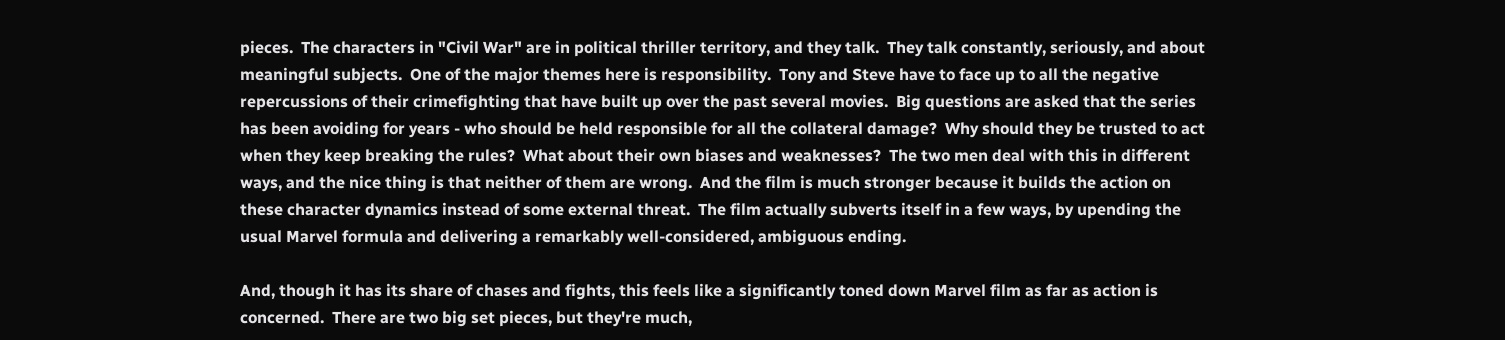pieces.  The characters in "Civil War" are in political thriller territory, and they talk.  They talk constantly, seriously, and about meaningful subjects.  One of the major themes here is responsibility.  Tony and Steve have to face up to all the negative repercussions of their crimefighting that have built up over the past several movies.  Big questions are asked that the series has been avoiding for years - who should be held responsible for all the collateral damage?  Why should they be trusted to act when they keep breaking the rules?  What about their own biases and weaknesses?  The two men deal with this in different ways, and the nice thing is that neither of them are wrong.  And the film is much stronger because it builds the action on these character dynamics instead of some external threat.  The film actually subverts itself in a few ways, by upending the usual Marvel formula and delivering a remarkably well-considered, ambiguous ending.

And, though it has its share of chases and fights, this feels like a significantly toned down Marvel film as far as action is concerned.  There are two big set pieces, but they're much,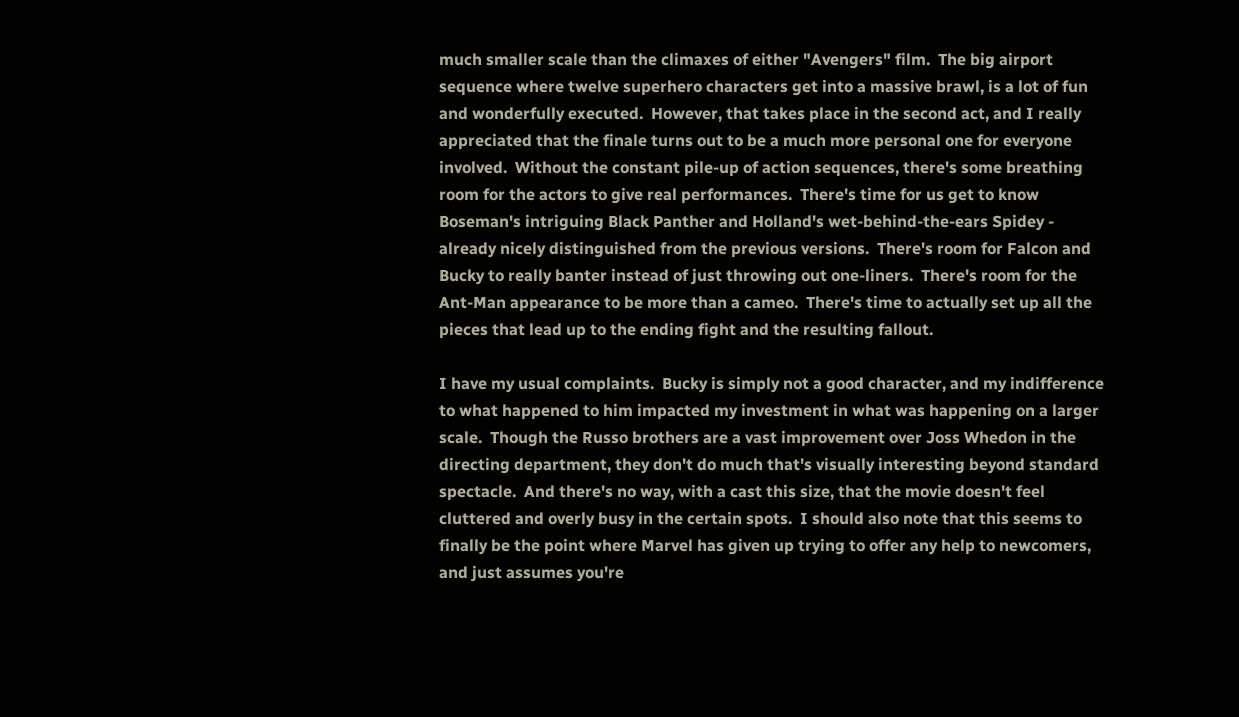much smaller scale than the climaxes of either "Avengers" film.  The big airport sequence where twelve superhero characters get into a massive brawl, is a lot of fun and wonderfully executed.  However, that takes place in the second act, and I really appreciated that the finale turns out to be a much more personal one for everyone involved.  Without the constant pile-up of action sequences, there's some breathing room for the actors to give real performances.  There's time for us get to know Boseman's intriguing Black Panther and Holland's wet-behind-the-ears Spidey - already nicely distinguished from the previous versions.  There's room for Falcon and Bucky to really banter instead of just throwing out one-liners.  There's room for the Ant-Man appearance to be more than a cameo.  There's time to actually set up all the pieces that lead up to the ending fight and the resulting fallout.

I have my usual complaints.  Bucky is simply not a good character, and my indifference to what happened to him impacted my investment in what was happening on a larger scale.  Though the Russo brothers are a vast improvement over Joss Whedon in the directing department, they don't do much that's visually interesting beyond standard spectacle.  And there's no way, with a cast this size, that the movie doesn't feel cluttered and overly busy in the certain spots.  I should also note that this seems to finally be the point where Marvel has given up trying to offer any help to newcomers, and just assumes you're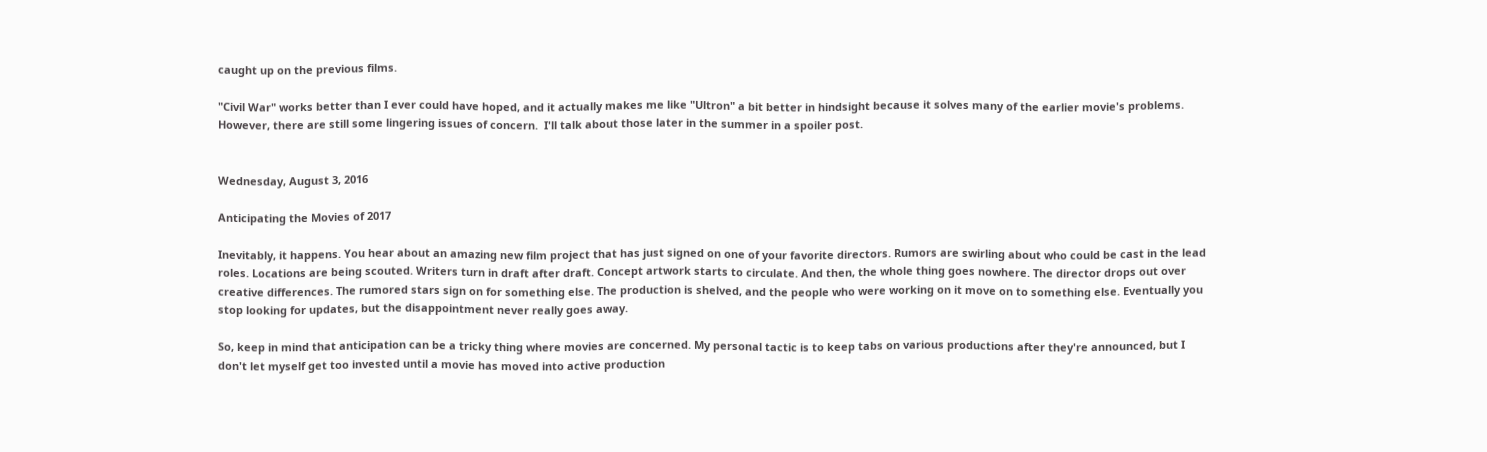caught up on the previous films.

"Civil War" works better than I ever could have hoped, and it actually makes me like "Ultron" a bit better in hindsight because it solves many of the earlier movie's problems.  However, there are still some lingering issues of concern.  I'll talk about those later in the summer in a spoiler post.


Wednesday, August 3, 2016

Anticipating the Movies of 2017

Inevitably, it happens. You hear about an amazing new film project that has just signed on one of your favorite directors. Rumors are swirling about who could be cast in the lead roles. Locations are being scouted. Writers turn in draft after draft. Concept artwork starts to circulate. And then, the whole thing goes nowhere. The director drops out over creative differences. The rumored stars sign on for something else. The production is shelved, and the people who were working on it move on to something else. Eventually you stop looking for updates, but the disappointment never really goes away.

So, keep in mind that anticipation can be a tricky thing where movies are concerned. My personal tactic is to keep tabs on various productions after they're announced, but I don't let myself get too invested until a movie has moved into active production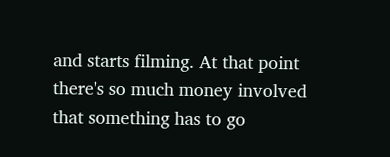and starts filming. At that point there's so much money involved that something has to go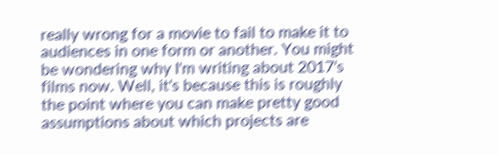really wrong for a movie to fail to make it to audiences in one form or another. You might be wondering why I'm writing about 2017's films now. Well, it's because this is roughly the point where you can make pretty good assumptions about which projects are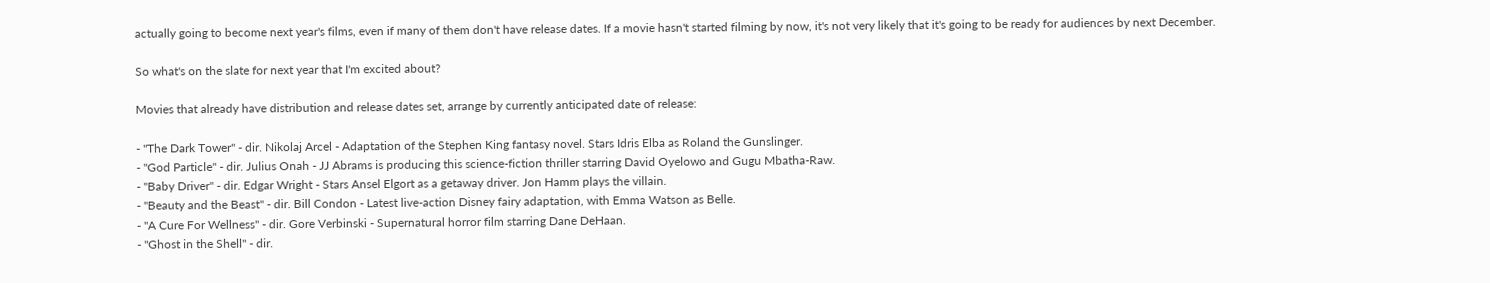actually going to become next year's films, even if many of them don't have release dates. If a movie hasn't started filming by now, it's not very likely that it's going to be ready for audiences by next December.

So what's on the slate for next year that I'm excited about?

Movies that already have distribution and release dates set, arrange by currently anticipated date of release:

- "The Dark Tower" - dir. Nikolaj Arcel - Adaptation of the Stephen King fantasy novel. Stars Idris Elba as Roland the Gunslinger.
- "God Particle" - dir. Julius Onah - JJ Abrams is producing this science-fiction thriller starring David Oyelowo and Gugu Mbatha-Raw.
- "Baby Driver" - dir. Edgar Wright - Stars Ansel Elgort as a getaway driver. Jon Hamm plays the villain.
- "Beauty and the Beast" - dir. Bill Condon - Latest live-action Disney fairy adaptation, with Emma Watson as Belle.
- "A Cure For Wellness" - dir. Gore Verbinski - Supernatural horror film starring Dane DeHaan.
- "Ghost in the Shell" - dir.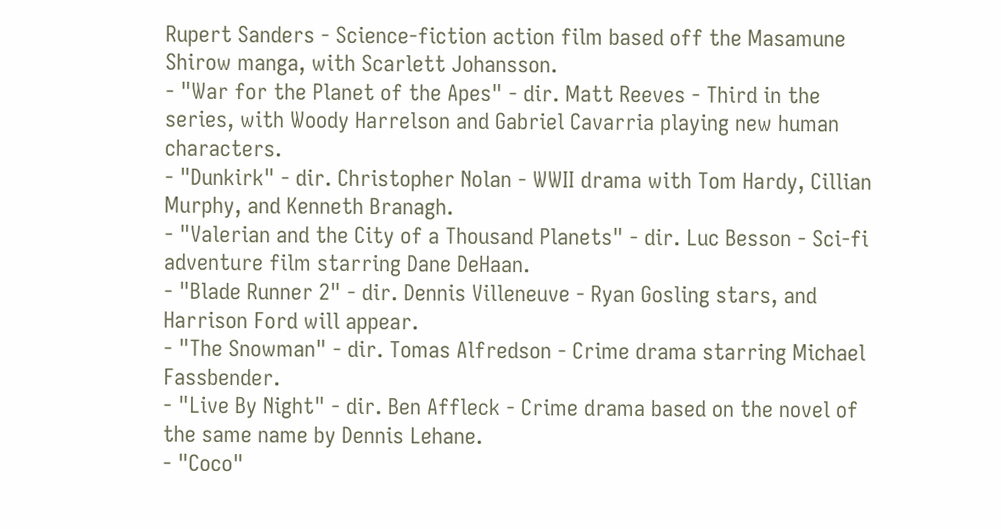Rupert Sanders - Science-fiction action film based off the Masamune Shirow manga, with Scarlett Johansson.
- "War for the Planet of the Apes" - dir. Matt Reeves - Third in the series, with Woody Harrelson and Gabriel Cavarria playing new human characters.
- "Dunkirk" - dir. Christopher Nolan - WWII drama with Tom Hardy, Cillian Murphy, and Kenneth Branagh.
- "Valerian and the City of a Thousand Planets" - dir. Luc Besson - Sci-fi adventure film starring Dane DeHaan.
- "Blade Runner 2" - dir. Dennis Villeneuve - Ryan Gosling stars, and Harrison Ford will appear.
- "The Snowman" - dir. Tomas Alfredson - Crime drama starring Michael Fassbender.
- "Live By Night" - dir. Ben Affleck - Crime drama based on the novel of the same name by Dennis Lehane.
- "Coco"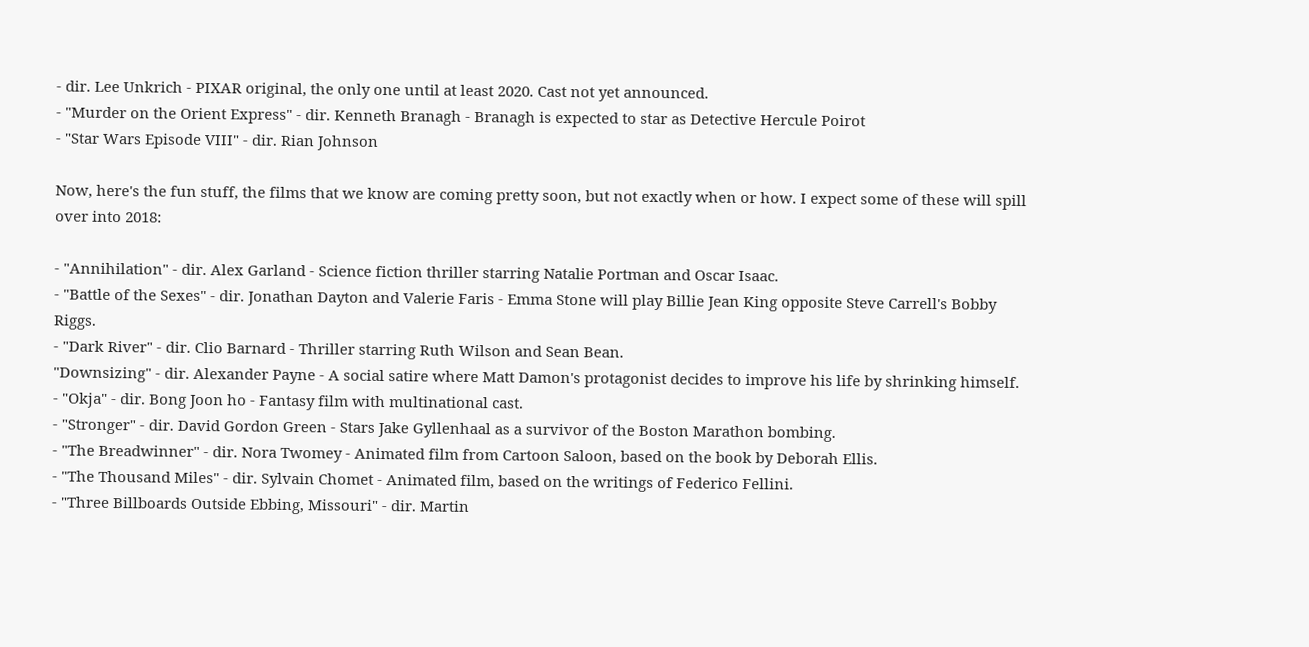- dir. Lee Unkrich - PIXAR original, the only one until at least 2020. Cast not yet announced.
- "Murder on the Orient Express" - dir. Kenneth Branagh - Branagh is expected to star as Detective Hercule Poirot
- "Star Wars Episode VIII" - dir. Rian Johnson

Now, here's the fun stuff, the films that we know are coming pretty soon, but not exactly when or how. I expect some of these will spill over into 2018:

- "Annihilation" - dir. Alex Garland - Science fiction thriller starring Natalie Portman and Oscar Isaac.
- "Battle of the Sexes" - dir. Jonathan Dayton and Valerie Faris - Emma Stone will play Billie Jean King opposite Steve Carrell's Bobby Riggs.
- "Dark River" - dir. Clio Barnard - Thriller starring Ruth Wilson and Sean Bean.
"Downsizing" - dir. Alexander Payne - A social satire where Matt Damon's protagonist decides to improve his life by shrinking himself.
- "Okja" - dir. Bong Joon ho - Fantasy film with multinational cast.
- "Stronger" - dir. David Gordon Green - Stars Jake Gyllenhaal as a survivor of the Boston Marathon bombing.
- "The Breadwinner" - dir. Nora Twomey - Animated film from Cartoon Saloon, based on the book by Deborah Ellis.
- "The Thousand Miles" - dir. Sylvain Chomet - Animated film, based on the writings of Federico Fellini.
- "Three Billboards Outside Ebbing, Missouri" - dir. Martin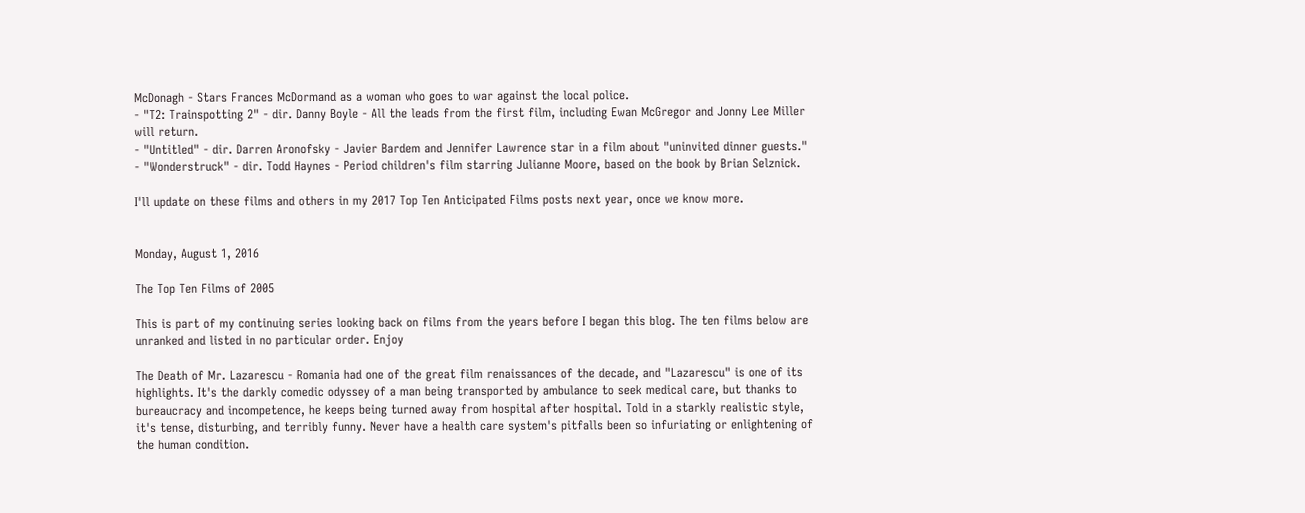McDonagh - Stars Frances McDormand as a woman who goes to war against the local police.
- "T2: Trainspotting 2" - dir. Danny Boyle - All the leads from the first film, including Ewan McGregor and Jonny Lee Miller will return.
- "Untitled" - dir. Darren Aronofsky - Javier Bardem and Jennifer Lawrence star in a film about "uninvited dinner guests."
- "Wonderstruck" - dir. Todd Haynes - Period children's film starring Julianne Moore, based on the book by Brian Selznick.

I'll update on these films and others in my 2017 Top Ten Anticipated Films posts next year, once we know more.


Monday, August 1, 2016

The Top Ten Films of 2005

This is part of my continuing series looking back on films from the years before I began this blog. The ten films below are unranked and listed in no particular order. Enjoy

The Death of Mr. Lazarescu - Romania had one of the great film renaissances of the decade, and "Lazarescu" is one of its highlights. It's the darkly comedic odyssey of a man being transported by ambulance to seek medical care, but thanks to bureaucracy and incompetence, he keeps being turned away from hospital after hospital. Told in a starkly realistic style, it's tense, disturbing, and terribly funny. Never have a health care system's pitfalls been so infuriating or enlightening of the human condition.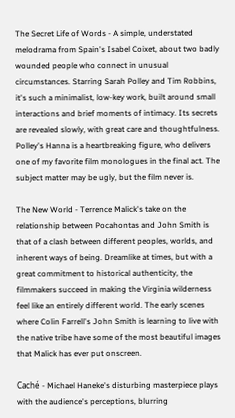The Secret Life of Words - A simple, understated melodrama from Spain's Isabel Coixet, about two badly wounded people who connect in unusual circumstances. Starring Sarah Polley and Tim Robbins, it's such a minimalist, low-key work, built around small interactions and brief moments of intimacy. Its secrets are revealed slowly, with great care and thoughtfulness. Polley's Hanna is a heartbreaking figure, who delivers one of my favorite film monologues in the final act. The subject matter may be ugly, but the film never is.

The New World - Terrence Malick's take on the relationship between Pocahontas and John Smith is that of a clash between different peoples, worlds, and inherent ways of being. Dreamlike at times, but with a great commitment to historical authenticity, the filmmakers succeed in making the Virginia wilderness feel like an entirely different world. The early scenes where Colin Farrell's John Smith is learning to live with the native tribe have some of the most beautiful images that Malick has ever put onscreen.

Caché - Michael Haneke's disturbing masterpiece plays with the audience's perceptions, blurring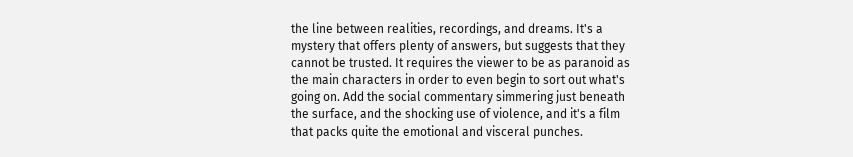the line between realities, recordings, and dreams. It's a mystery that offers plenty of answers, but suggests that they cannot be trusted. It requires the viewer to be as paranoid as the main characters in order to even begin to sort out what's going on. Add the social commentary simmering just beneath the surface, and the shocking use of violence, and it's a film that packs quite the emotional and visceral punches.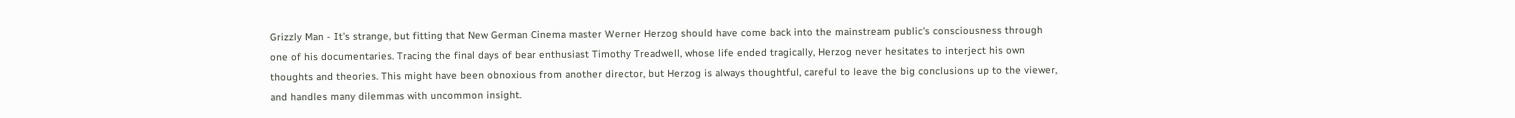Grizzly Man - It's strange, but fitting that New German Cinema master Werner Herzog should have come back into the mainstream public's consciousness through one of his documentaries. Tracing the final days of bear enthusiast Timothy Treadwell, whose life ended tragically, Herzog never hesitates to interject his own thoughts and theories. This might have been obnoxious from another director, but Herzog is always thoughtful, careful to leave the big conclusions up to the viewer, and handles many dilemmas with uncommon insight.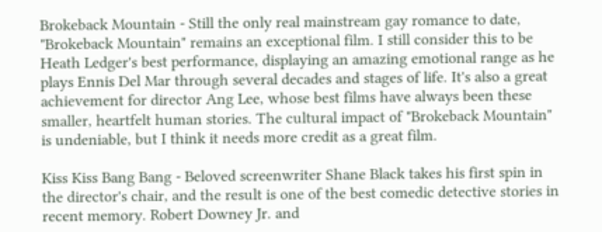Brokeback Mountain - Still the only real mainstream gay romance to date, "Brokeback Mountain" remains an exceptional film. I still consider this to be Heath Ledger's best performance, displaying an amazing emotional range as he plays Ennis Del Mar through several decades and stages of life. It's also a great achievement for director Ang Lee, whose best films have always been these smaller, heartfelt human stories. The cultural impact of "Brokeback Mountain" is undeniable, but I think it needs more credit as a great film.

Kiss Kiss Bang Bang - Beloved screenwriter Shane Black takes his first spin in the director's chair, and the result is one of the best comedic detective stories in recent memory. Robert Downey Jr. and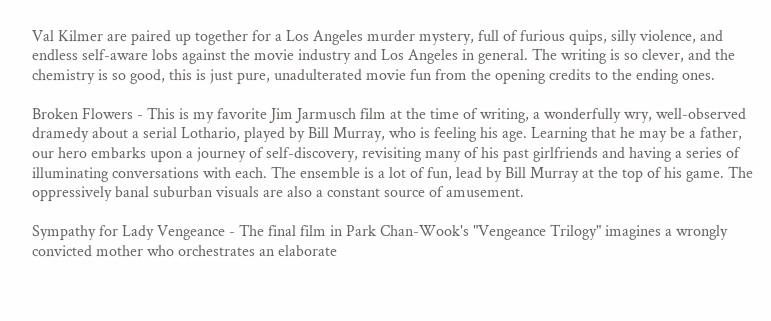Val Kilmer are paired up together for a Los Angeles murder mystery, full of furious quips, silly violence, and endless self-aware lobs against the movie industry and Los Angeles in general. The writing is so clever, and the chemistry is so good, this is just pure, unadulterated movie fun from the opening credits to the ending ones.

Broken Flowers - This is my favorite Jim Jarmusch film at the time of writing, a wonderfully wry, well-observed dramedy about a serial Lothario, played by Bill Murray, who is feeling his age. Learning that he may be a father, our hero embarks upon a journey of self-discovery, revisiting many of his past girlfriends and having a series of illuminating conversations with each. The ensemble is a lot of fun, lead by Bill Murray at the top of his game. The oppressively banal suburban visuals are also a constant source of amusement.

Sympathy for Lady Vengeance - The final film in Park Chan-Wook's "Vengeance Trilogy" imagines a wrongly convicted mother who orchestrates an elaborate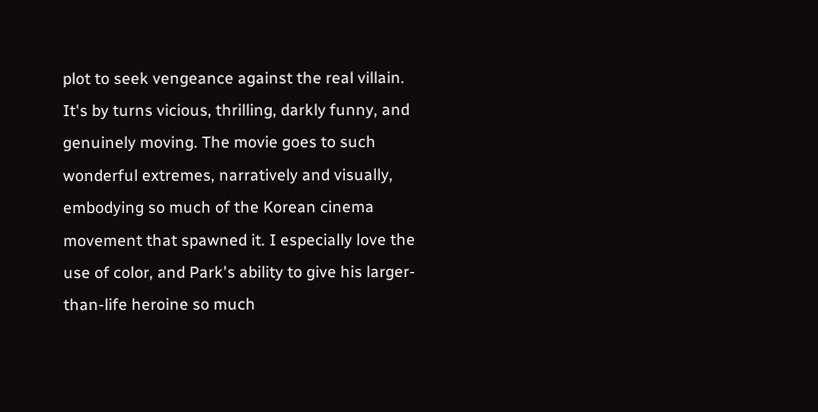plot to seek vengeance against the real villain. It's by turns vicious, thrilling, darkly funny, and genuinely moving. The movie goes to such wonderful extremes, narratively and visually, embodying so much of the Korean cinema movement that spawned it. I especially love the use of color, and Park's ability to give his larger-than-life heroine so much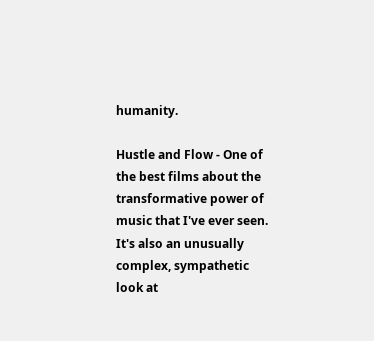humanity.

Hustle and Flow - One of the best films about the transformative power of music that I've ever seen. It's also an unusually complex, sympathetic look at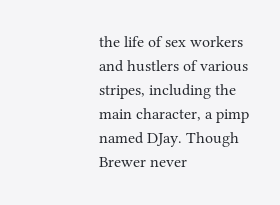the life of sex workers and hustlers of various stripes, including the main character, a pimp named DJay. Though Brewer never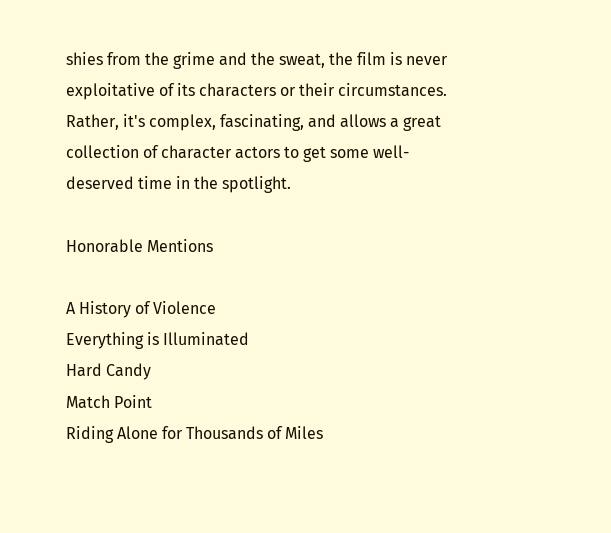shies from the grime and the sweat, the film is never exploitative of its characters or their circumstances. Rather, it's complex, fascinating, and allows a great collection of character actors to get some well-deserved time in the spotlight.

Honorable Mentions

A History of Violence
Everything is Illuminated
Hard Candy
Match Point
Riding Alone for Thousands of Miles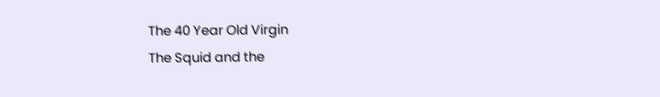The 40 Year Old Virgin
The Squid and the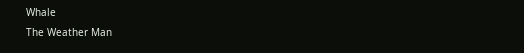Whale
The Weather Man